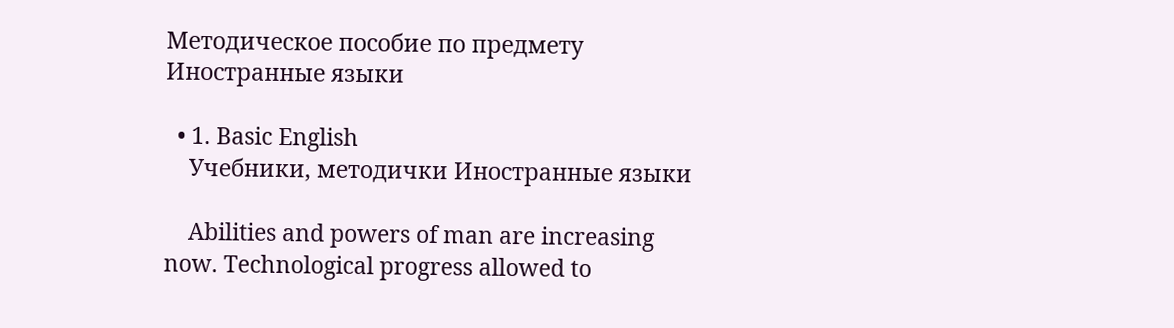Методическое пособие по предмету Иностранные языки

  • 1. Basic English
    Учебники, методички Иностранные языки

    Abilities and powers of man are increasing now. Technological progress allowed to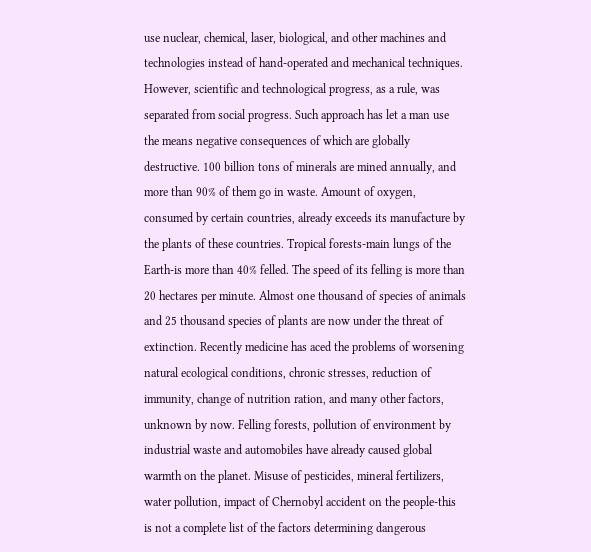use nuclear, chemical, laser, biological, and other machines and technologies instead of hand-operated and mechanical techniques. However, scientific and technological progress, as a rule, was separated from social progress. Such approach has let a man use the means negative consequences of which are globally destructive. 100 billion tons of minerals are mined annually, and more than 90% of them go in waste. Amount of oxygen, consumed by certain countries, already exceeds its manufacture by the plants of these countries. Tropical forests-main lungs of the Earth-is more than 40% felled. The speed of its felling is more than 20 hectares per minute. Almost one thousand of species of animals and 25 thousand species of plants are now under the threat of extinction. Recently medicine has aced the problems of worsening natural ecological conditions, chronic stresses, reduction of immunity, change of nutrition ration, and many other factors, unknown by now. Felling forests, pollution of environment by industrial waste and automobiles have already caused global warmth on the planet. Misuse of pesticides, mineral fertilizers, water pollution, impact of Chernobyl accident on the people-this is not a complete list of the factors determining dangerous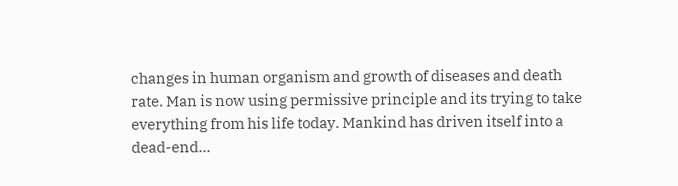changes in human organism and growth of diseases and death rate. Man is now using permissive principle and its trying to take everything from his life today. Mankind has driven itself into a dead-end…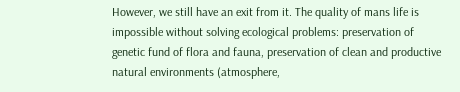However, we still have an exit from it. The quality of mans life is impossible without solving ecological problems: preservation of genetic fund of flora and fauna, preservation of clean and productive natural environments (atmosphere,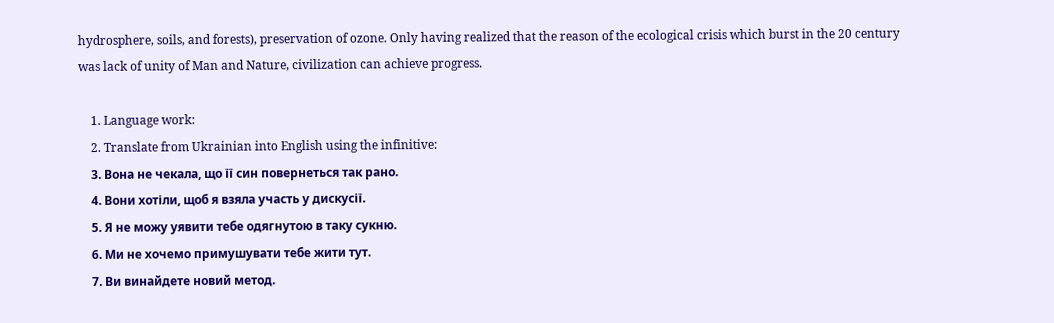hydrosphere, soils, and forests), preservation of ozone. Only having realized that the reason of the ecological crisis which burst in the 20 century was lack of unity of Man and Nature, civilization can achieve progress.

    1. Language work:
    2. Translate from Ukrainian into English using the infinitive:
    3. Вона не чекала, що її син повернеться так рано.
    4. Вони хотіли, щоб я взяла участь у дискусії.
    5. Я не можу уявити тебе одягнутою в таку сукню.
    6. Ми не хочемо примушувати тебе жити тут.
    7. Ви винайдете новий метод.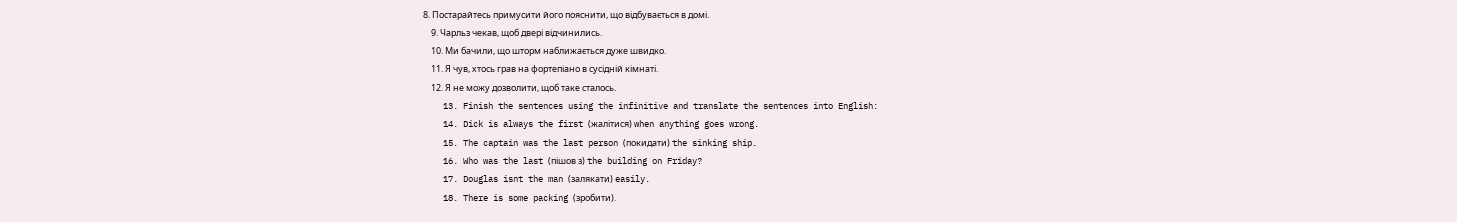8. Постарайтесь примусити його пояснити, що відбувається в домі.
    9. Чарльз чекав, щоб двері відчинились.
    10. Ми бачили, що шторм наближається дуже швидко.
    11. Я чув, хтось грав на фортепіано в сусідній кімнаті.
    12. Я не можу дозволити, щоб таке сталось.
    13. Finish the sentences using the infinitive and translate the sentences into English:
    14. Dick is always the first (жалітися) when anything goes wrong.
    15. The captain was the last person (покидати) the sinking ship.
    16. Who was the last (пішов з) the building on Friday?
    17. Douglas isnt the man (залякати) easily.
    18. There is some packing (зробити).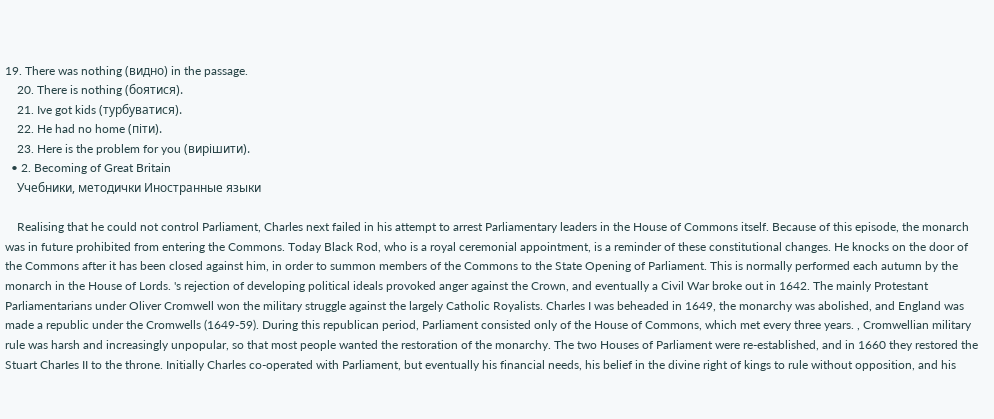19. There was nothing (видно) in the passage.
    20. There is nothing (боятися).
    21. Ive got kids (турбуватися).
    22. He had no home (піти).
    23. Here is the problem for you (вирішити).
  • 2. Becoming of Great Britain
    Учебники, методички Иностранные языки

    Realising that he could not control Parliament, Charles next failed in his attempt to arrest Parliamentary leaders in the House of Commons itself. Because of this episode, the monarch was in future prohibited from entering the Commons. Today Black Rod, who is a royal ceremonial appointment, is a reminder of these constitutional changes. He knocks on the door of the Commons after it has been closed against him, in order to summon members of the Commons to the State Opening of Parliament. This is normally performed each autumn by the monarch in the House of Lords. 's rejection of developing political ideals provoked anger against the Crown, and eventually a Civil War broke out in 1642. The mainly Protestant Parliamentarians under Oliver Cromwell won the military struggle against the largely Catholic Royalists. Charles I was beheaded in 1649, the monarchy was abolished, and England was made a republic under the Cromwells (1649-59). During this republican period, Parliament consisted only of the House of Commons, which met every three years. , Cromwellian military rule was harsh and increasingly unpopular, so that most people wanted the restoration of the monarchy. The two Houses of Parliament were re-established, and in 1660 they restored the Stuart CharIes II to the throne. Initially Charles co-operated with Parliament, but eventually his financial needs, his belief in the divine right of kings to rule without opposition, and his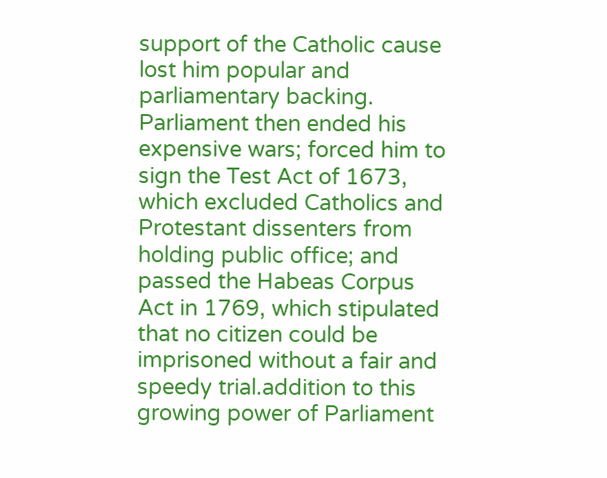support of the Catholic cause lost him popular and parliamentary backing. Parliament then ended his expensive wars; forced him to sign the Test Act of 1673, which excluded Catholics and Protestant dissenters from holding public office; and passed the Habeas Corpus Act in 1769, which stipulated that no citizen could be imprisoned without a fair and speedy trial.addition to this growing power of Parliament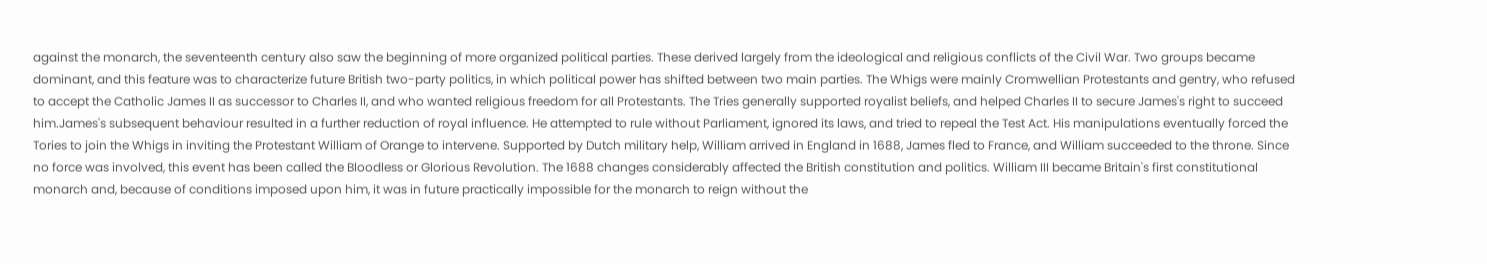against the monarch, the seventeenth century also saw the beginning of more organized political parties. These derived largely from the ideological and religious conflicts of the Civil War. Two groups became dominant, and this feature was to characterize future British two-party politics, in which political power has shifted between two main parties. The Whigs were mainly Cromwellian Protestants and gentry, who refused to accept the Catholic James II as successor to Charles II, and who wanted religious freedom for all Protestants. The Tries generally supported royalist beliefs, and helped Charles II to secure James's right to succeed him.James's subsequent behaviour resulted in a further reduction of royal influence. He attempted to rule without Parliament, ignored its laws, and tried to repeal the Test Act. His manipulations eventually forced the Tories to join the Whigs in inviting the Protestant William of Orange to intervene. Supported by Dutch military help, William arrived in England in 1688, James fled to France, and William succeeded to the throne. Since no force was involved, this event has been called the Bloodless or Glorious Revolution. The 1688 changes considerably affected the British constitution and politics. William III became Britain's first constitutional monarch and, because of conditions imposed upon him, it was in future practically impossible for the monarch to reign without the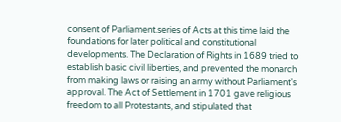consent of Parliament.series of Acts at this time laid the foundations for later political and constitutional developments. The Declaration of Rights in 1689 tried to establish basic civil liberties, and prevented the monarch from making laws or raising an army without Parliament's approval. The Act of Settlement in 1701 gave religious freedom to all Protestants, and stipulated that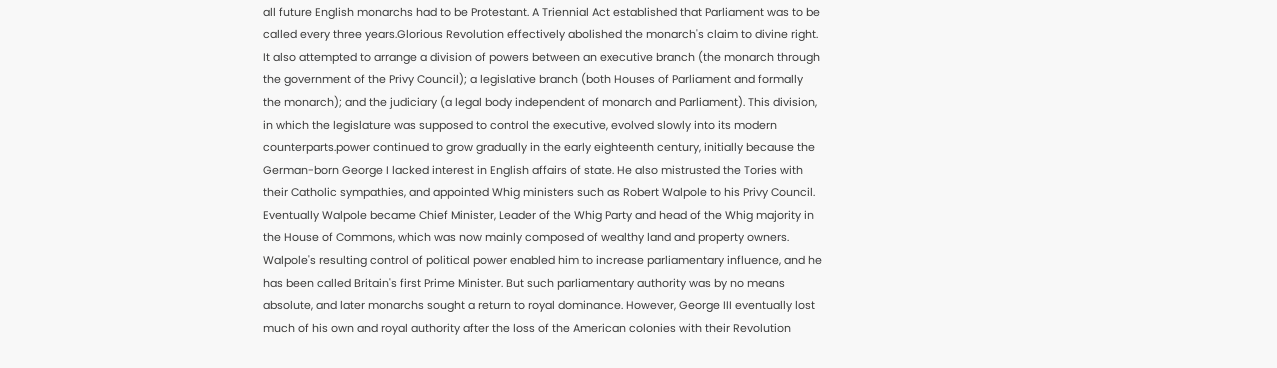all future English monarchs had to be Protestant. A Triennial Act established that Parliament was to be called every three years.Glorious Revolution effectively abolished the monarch's claim to divine right. It also attempted to arrange a division of powers between an executive branch (the monarch through the government of the Privy Council); a legislative branch (both Houses of Parliament and formally the monarch); and the judiciary (a legal body independent of monarch and Parliament). This division, in which the legislature was supposed to control the executive, evolved slowly into its modern counterparts.power continued to grow gradually in the early eighteenth century, initially because the German-born George I lacked interest in English affairs of state. He also mistrusted the Tories with their Catholic sympathies, and appointed Whig ministers such as Robert Walpole to his Privy Council. Eventually Walpole became Chief Minister, Leader of the Whig Party and head of the Whig majority in the House of Commons, which was now mainly composed of wealthy land and property owners. Walpole's resulting control of political power enabled him to increase parliamentary influence, and he has been called Britain's first Prime Minister. But such parliamentary authority was by no means absolute, and later monarchs sought a return to royal dominance. However, George III eventually lost much of his own and royal authority after the loss of the American colonies with their Revolution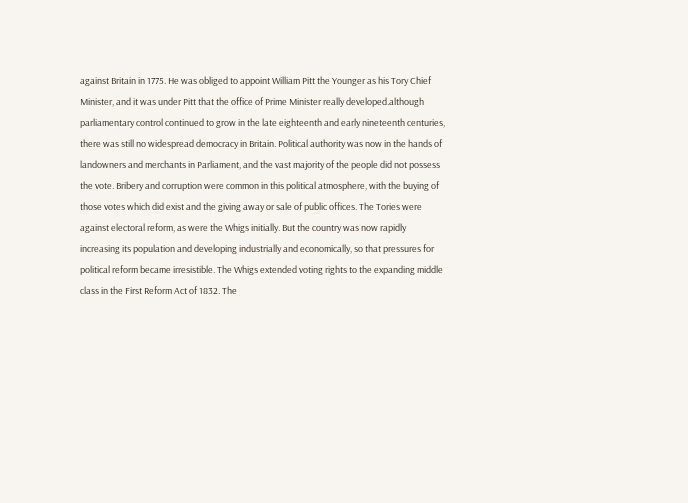against Britain in 1775. He was obliged to appoint William Pitt the Younger as his Tory Chief Minister, and it was under Pitt that the office of Prime Minister really developed.although parliamentary control continued to grow in the late eighteenth and early nineteenth centuries, there was still no widespread democracy in Britain. Political authority was now in the hands of landowners and merchants in Parliament, and the vast majority of the people did not possess the vote. Bribery and corruption were common in this political atmosphere, with the buying of those votes which did exist and the giving away or sale of public offices. The Tories were against electoral reform, as were the Whigs initially. But the country was now rapidly increasing its population and developing industrially and economically, so that pressures for political reform became irresistible. The Whigs extended voting rights to the expanding middle class in the First Reform Act of 1832. The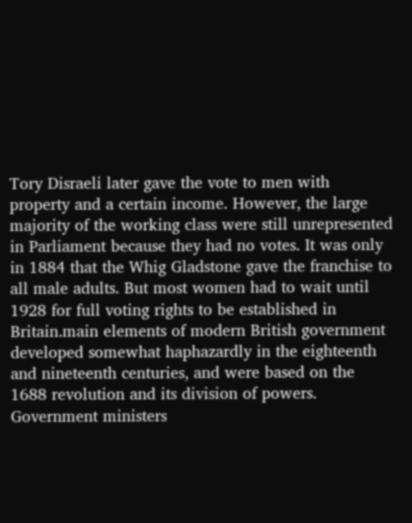Tory Disraeli later gave the vote to men with property and a certain income. However, the large majority of the working class were still unrepresented in Parliament because they had no votes. It was only in 1884 that the Whig Gladstone gave the franchise to all male adults. But most women had to wait until 1928 for full voting rights to be established in Britain.main elements of modern British government developed somewhat haphazardly in the eighteenth and nineteenth centuries, and were based on the 1688 revolution and its division of powers. Government ministers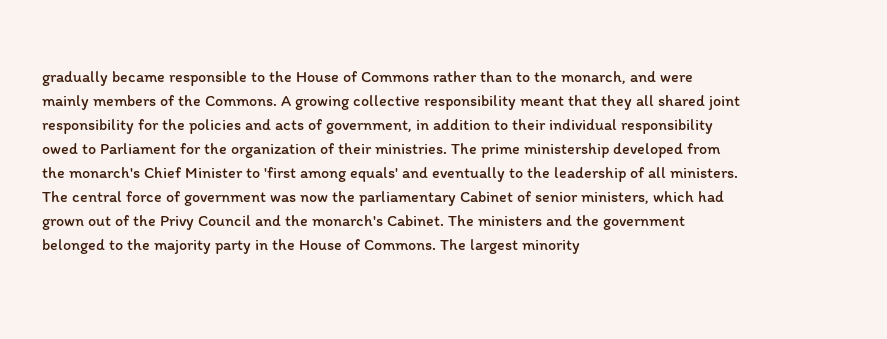gradually became responsible to the House of Commons rather than to the monarch, and were mainly members of the Commons. A growing collective responsibility meant that they all shared joint responsibility for the policies and acts of government, in addition to their individual responsibility owed to Parliament for the organization of their ministries. The prime ministership developed from the monarch's Chief Minister to 'first among equals' and eventually to the leadership of all ministers. The central force of government was now the parliamentary Cabinet of senior ministers, which had grown out of the Privy Council and the monarch's Cabinet. The ministers and the government belonged to the majority party in the House of Commons. The largest minority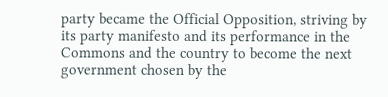party became the Official Opposition, striving by its party manifesto and its performance in the Commons and the country to become the next government chosen by the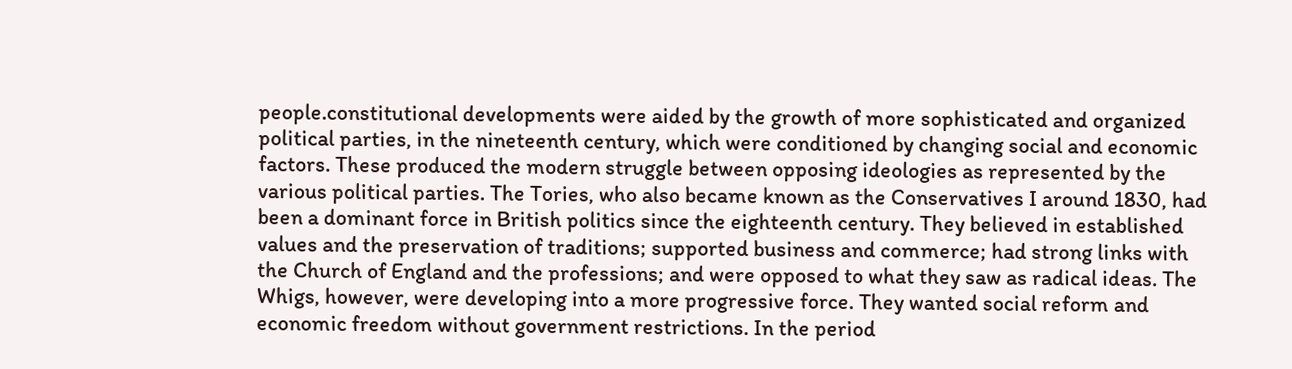people.constitutional developments were aided by the growth of more sophisticated and organized political parties, in the nineteenth century, which were conditioned by changing social and economic factors. These produced the modern struggle between opposing ideologies as represented by the various political parties. The Tories, who also became known as the Conservatives I around 1830, had been a dominant force in British politics since the eighteenth century. They believed in established values and the preservation of traditions; supported business and commerce; had strong links with the Church of England and the professions; and were opposed to what they saw as radical ideas. The Whigs, however, were developing into a more progressive force. They wanted social reform and economic freedom without government restrictions. In the period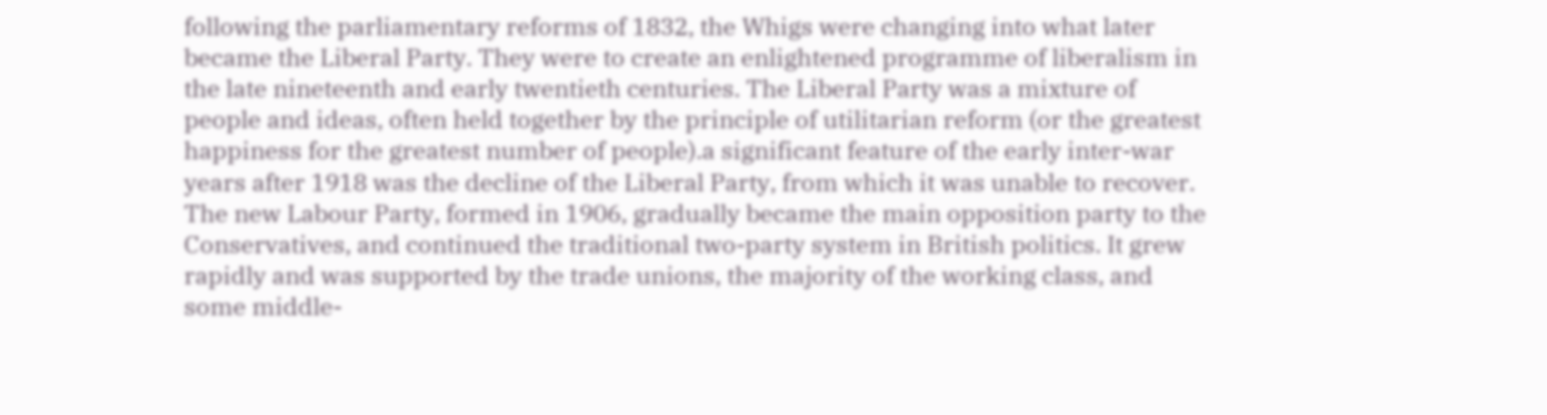following the parliamentary reforms of 1832, the Whigs were changing into what later became the Liberal Party. They were to create an enlightened programme of liberalism in the late nineteenth and early twentieth centuries. The Liberal Party was a mixture of people and ideas, often held together by the principle of utilitarian reform (or the greatest happiness for the greatest number of people).a significant feature of the early inter-war years after 1918 was the decline of the Liberal Party, from which it was unable to recover. The new Labour Party, formed in 1906, gradually became the main opposition party to the Conservatives, and continued the traditional two-party system in British politics. It grew rapidly and was supported by the trade unions, the majority of the working class, and some middle-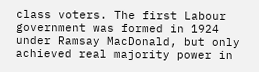class voters. The first Labour government was formed in 1924 under Ramsay MacDonald, but only achieved real majority power in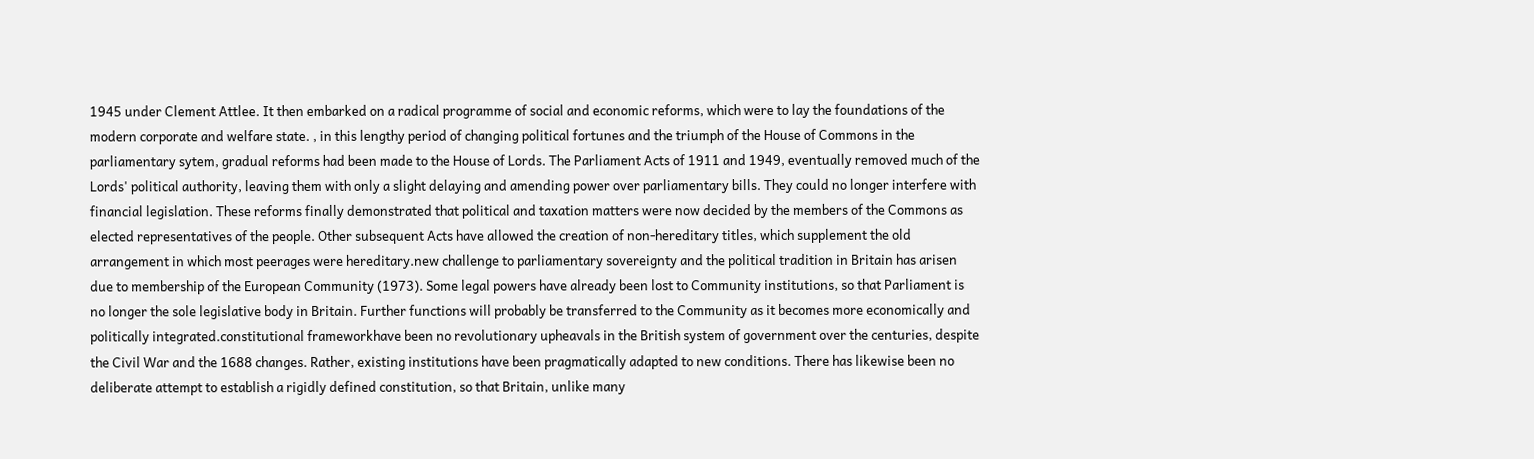1945 under Clement Attlee. It then embarked on a radical programme of social and economic reforms, which were to lay the foundations of the modern corporate and welfare state. , in this lengthy period of changing political fortunes and the triumph of the House of Commons in the parliamentary sytem, gradual reforms had been made to the House of Lords. The Parliament Acts of 1911 and 1949, eventually removed much of the Lords' political authority, leaving them with only a slight delaying and amending power over parliamentary bills. They could no longer interfere with financial legislation. These reforms finally demonstrated that political and taxation matters were now decided by the members of the Commons as elected representatives of the people. Other subsequent Acts have allowed the creation of non-hereditary titles, which supplement the old arrangement in which most peerages were hereditary.new challenge to parliamentary sovereignty and the political tradition in Britain has arisen due to membership of the European Community (1973). Some legal powers have already been lost to Community institutions, so that Parliament is no longer the sole legislative body in Britain. Further functions will probably be transferred to the Community as it becomes more economically and politically integrated.constitutional frameworkhave been no revolutionary upheavals in the British system of government over the centuries, despite the Civil War and the 1688 changes. Rather, existing institutions have been pragmatically adapted to new conditions. There has likewise been no deliberate attempt to establish a rigidly defined constitution, so that Britain, unlike many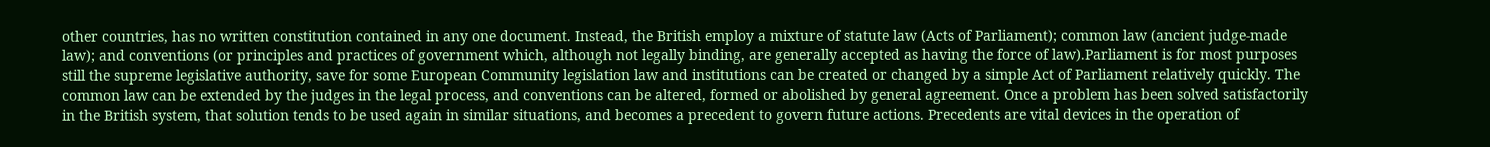other countries, has no written constitution contained in any one document. Instead, the British employ a mixture of statute law (Acts of Parliament); common law (ancient judge-made law); and conventions (or principles and practices of government which, although not legally binding, are generally accepted as having the force of law).Parliament is for most purposes still the supreme legislative authority, save for some European Community legislation law and institutions can be created or changed by a simple Act of Parliament relatively quickly. The common law can be extended by the judges in the legal process, and conventions can be altered, formed or abolished by general agreement. Once a problem has been solved satisfactorily in the British system, that solution tends to be used again in similar situations, and becomes a precedent to govern future actions. Precedents are vital devices in the operation of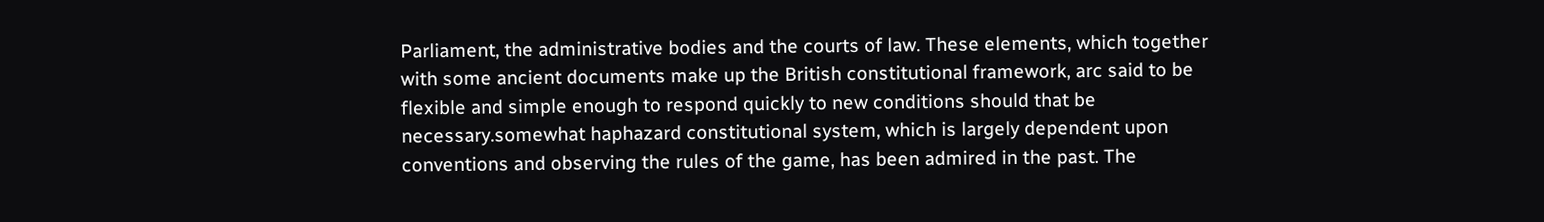Parliament, the administrative bodies and the courts of law. These elements, which together with some ancient documents make up the British constitutional framework, arc said to be flexible and simple enough to respond quickly to new conditions should that be necessary.somewhat haphazard constitutional system, which is largely dependent upon conventions and observing the rules of the game, has been admired in the past. The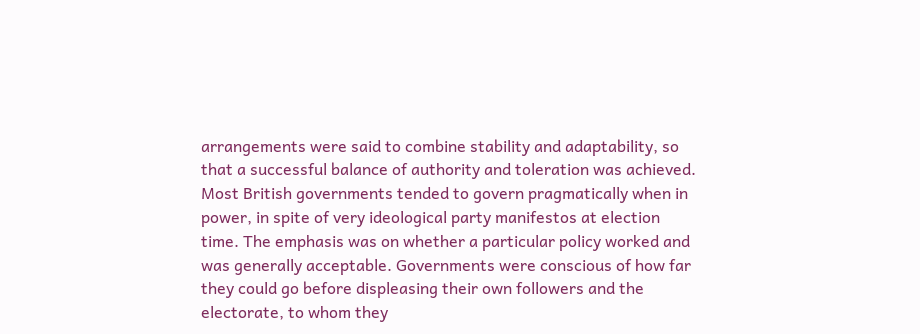arrangements were said to combine stability and adaptability, so that a successful balance of authority and toleration was achieved. Most British governments tended to govern pragmatically when in power, in spite of very ideological party manifestos at election time. The emphasis was on whether a particular policy worked and was generally acceptable. Governments were conscious of how far they could go before displeasing their own followers and the electorate, to whom they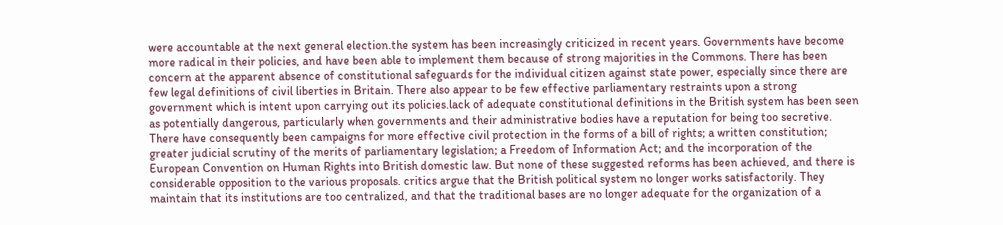were accountable at the next general election.the system has been increasingly criticized in recent years. Governments have become more radical in their policies, and have been able to implement them because of strong majorities in the Commons. There has been concern at the apparent absence of constitutional safeguards for the individual citizen against state power, especially since there are few legal definitions of civil liberties in Britain. There also appear to be few effective parliamentary restraints upon a strong government which is intent upon carrying out its policies.lack of adequate constitutional definitions in the British system has been seen as potentially dangerous, particularly when governments and their administrative bodies have a reputation for being too secretive. There have consequently been campaigns for more effective civil protection in the forms of a bill of rights; a written constitution; greater judicial scrutiny of the merits of parliamentary legislation; a Freedom of Information Act; and the incorporation of the European Convention on Human Rights into British domestic law. But none of these suggested reforms has been achieved, and there is considerable opposition to the various proposals. critics argue that the British political system no longer works satisfactorily. They maintain that its institutions are too centralized, and that the traditional bases are no longer adequate for the organization of a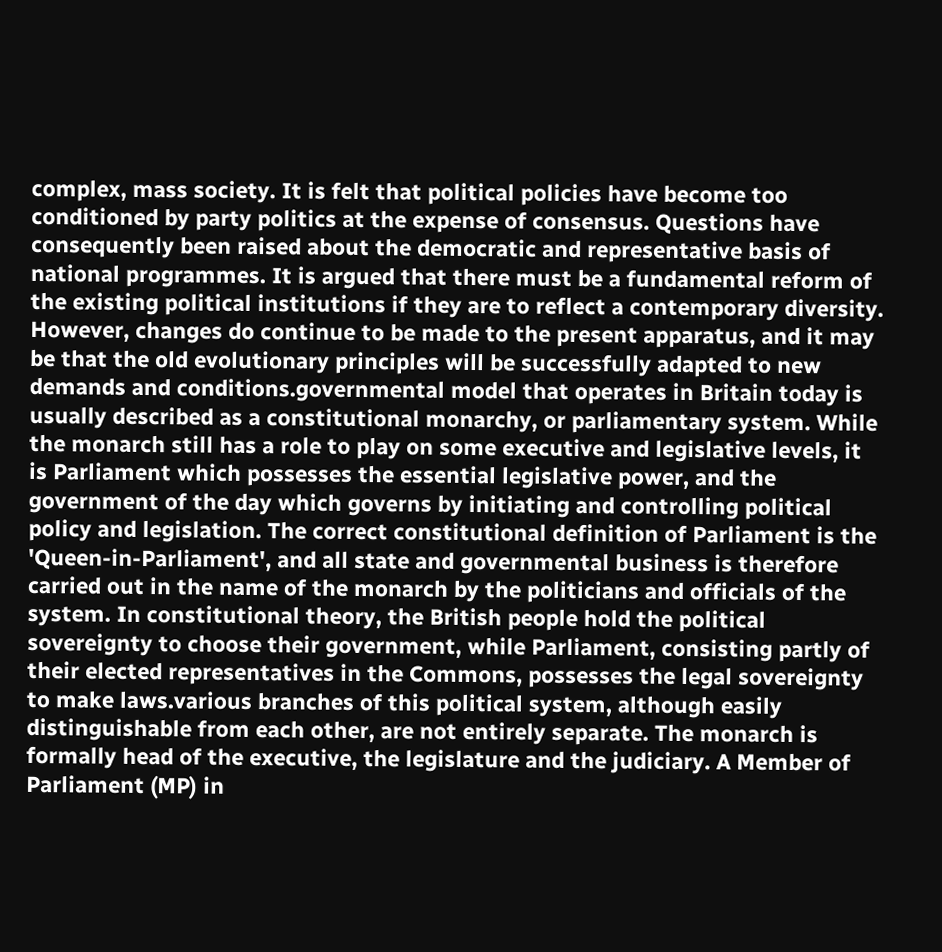complex, mass society. It is felt that political policies have become too conditioned by party politics at the expense of consensus. Questions have consequently been raised about the democratic and representative basis of national programmes. It is argued that there must be a fundamental reform of the existing political institutions if they are to reflect a contemporary diversity. However, changes do continue to be made to the present apparatus, and it may be that the old evolutionary principles will be successfully adapted to new demands and conditions.governmental model that operates in Britain today is usually described as a constitutional monarchy, or parliamentary system. While the monarch still has a role to play on some executive and legislative levels, it is Parliament which possesses the essential legislative power, and the government of the day which governs by initiating and controlling political policy and legislation. The correct constitutional definition of Parliament is the 'Queen-in-Parliament', and all state and governmental business is therefore carried out in the name of the monarch by the politicians and officials of the system. In constitutional theory, the British people hold the political sovereignty to choose their government, while Parliament, consisting partly of their elected representatives in the Commons, possesses the legal sovereignty to make laws.various branches of this political system, although easily distinguishable from each other, are not entirely separate. The monarch is formally head of the executive, the legislature and the judiciary. A Member of Parliament (MP) in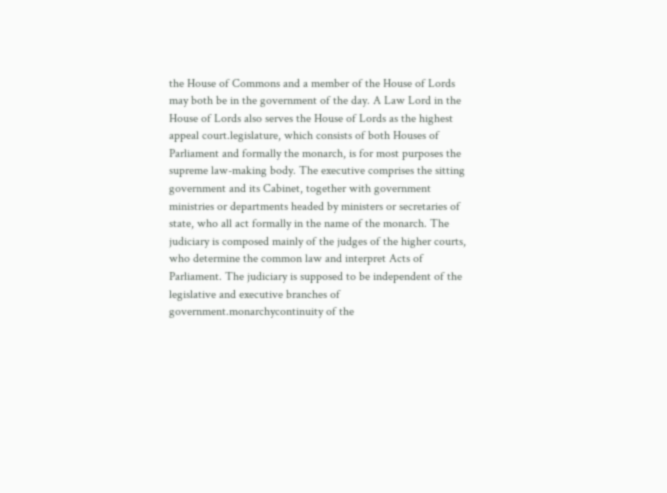the House of Commons and a member of the House of Lords may both be in the government of the day. A Law Lord in the House of Lords also serves the House of Lords as the highest appeal court.legislature, which consists of both Houses of Parliament and formally the monarch, is for most purposes the supreme law-making body. The executive comprises the sitting government and its Cabinet, together with government ministries or departments headed by ministers or secretaries of state, who all act formally in the name of the monarch. The judiciary is composed mainly of the judges of the higher courts, who determine the common law and interpret Acts of Parliament. The judiciary is supposed to be independent of the legislative and executive branches of government.monarchycontinuity of the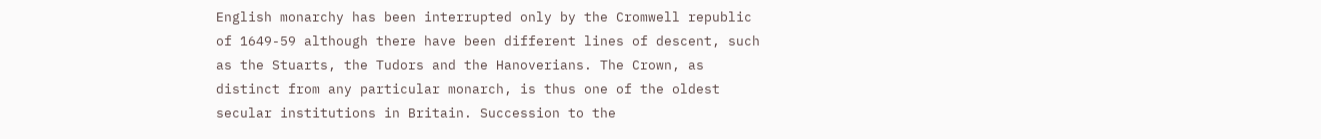English monarchy has been interrupted only by the Cromwell republic of 1649-59 although there have been different lines of descent, such as the Stuarts, the Tudors and the Hanoverians. The Crown, as distinct from any particular monarch, is thus one of the oldest secular institutions in Britain. Succession to the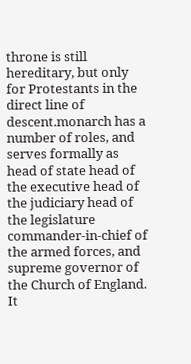throne is still hereditary, but only for Protestants in the direct line of descent.monarch has a number of roles, and serves formally as head of state head of the executive head of the judiciary head of the legislature commander-in-chief of the armed forces, and supreme governor of the Church of England. It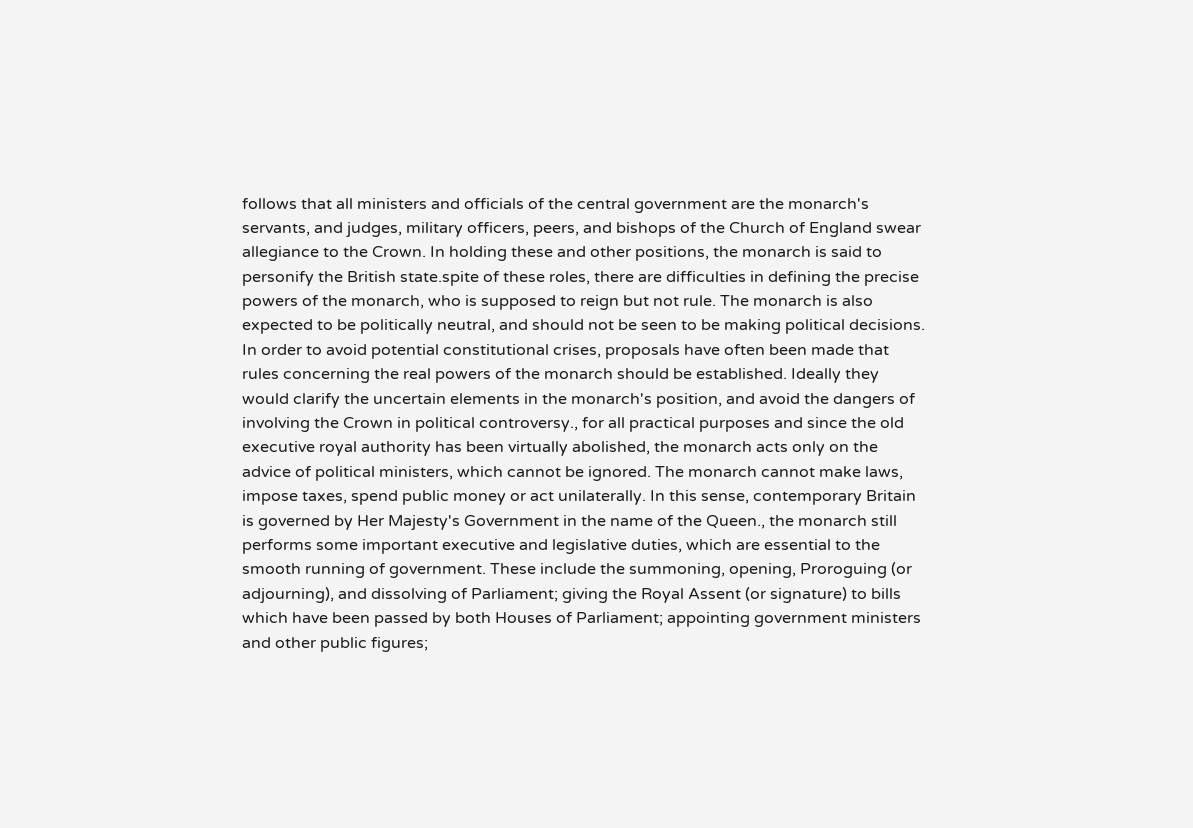follows that all ministers and officials of the central government are the monarch's servants, and judges, military officers, peers, and bishops of the Church of England swear allegiance to the Crown. In holding these and other positions, the monarch is said to personify the British state.spite of these roles, there are difficulties in defining the precise powers of the monarch, who is supposed to reign but not rule. The monarch is also expected to be politically neutral, and should not be seen to be making political decisions. In order to avoid potential constitutional crises, proposals have often been made that rules concerning the real powers of the monarch should be established. Ideally they would clarify the uncertain elements in the monarch's position, and avoid the dangers of involving the Crown in political controversy., for all practical purposes and since the old executive royal authority has been virtually abolished, the monarch acts only on the advice of political ministers, which cannot be ignored. The monarch cannot make laws, impose taxes, spend public money or act unilaterally. In this sense, contemporary Britain is governed by Her Majesty's Government in the name of the Queen., the monarch still performs some important executive and legislative duties, which are essential to the smooth running of government. These include the summoning, opening, Proroguing (or adjourning), and dissolving of Parliament; giving the Royal Assent (or signature) to bills which have been passed by both Houses of Parliament; appointing government ministers and other public figures;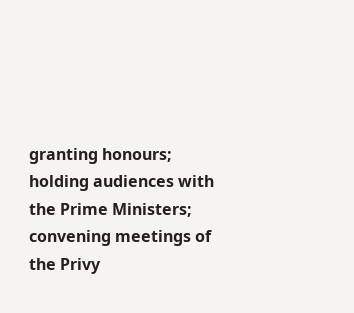granting honours; holding audiences with the Prime Ministers; convening meetings of the Privy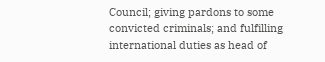Council; giving pardons to some convicted criminals; and fulfilling international duties as head of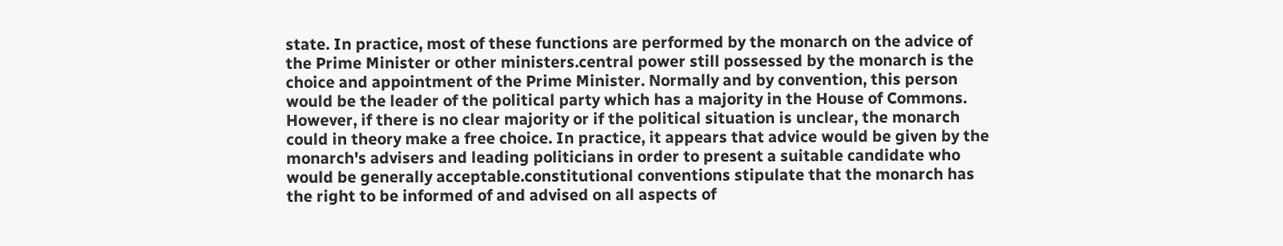state. In practice, most of these functions are performed by the monarch on the advice of the Prime Minister or other ministers.central power still possessed by the monarch is the choice and appointment of the Prime Minister. Normally and by convention, this person would be the leader of the political party which has a majority in the House of Commons. However, if there is no clear majority or if the political situation is unclear, the monarch could in theory make a free choice. In practice, it appears that advice would be given by the monarch's advisers and leading politicians in order to present a suitable candidate who would be generally acceptable.constitutional conventions stipulate that the monarch has the right to be informed of and advised on all aspects of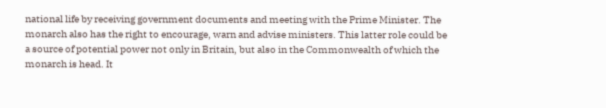national life by receiving government documents and meeting with the Prime Minister. The monarch also has the right to encourage, warn and advise ministers. This latter role could be a source of potential power not only in Britain, but also in the Commonwealth of which the monarch is head. It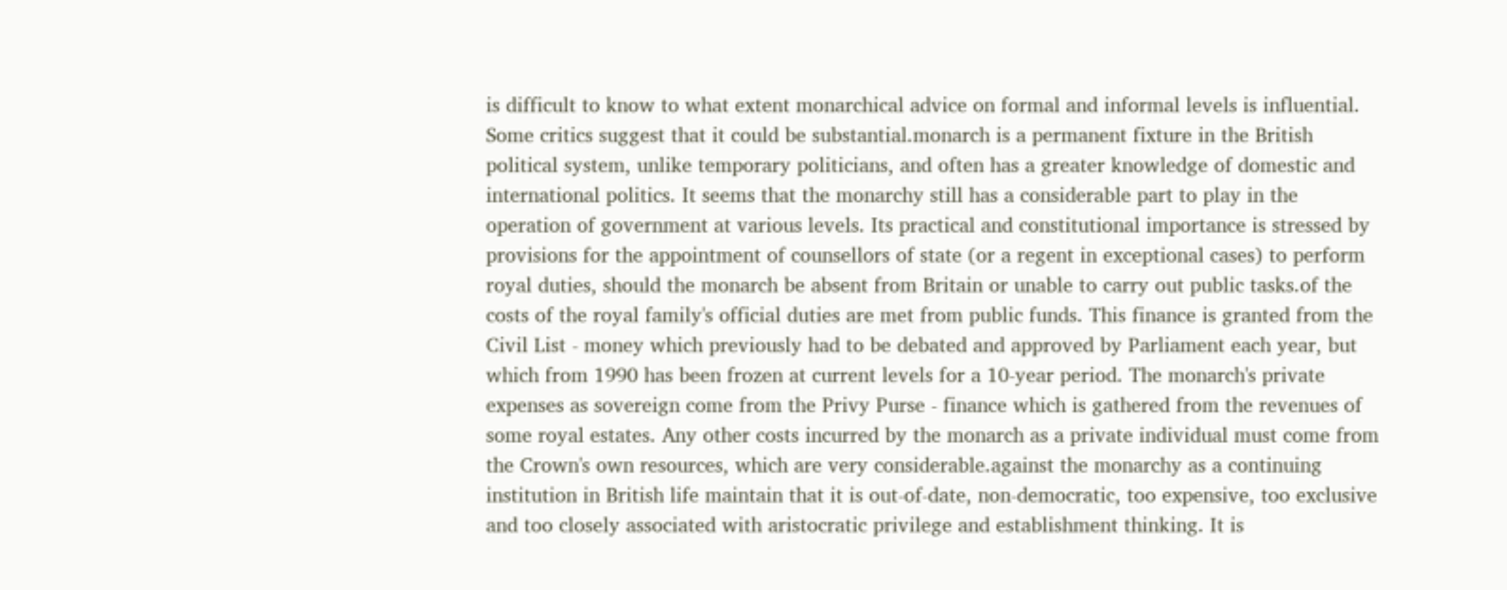is difficult to know to what extent monarchical advice on formal and informal levels is influential. Some critics suggest that it could be substantial.monarch is a permanent fixture in the British political system, unlike temporary politicians, and often has a greater knowledge of domestic and international politics. It seems that the monarchy still has a considerable part to play in the operation of government at various levels. Its practical and constitutional importance is stressed by provisions for the appointment of counsellors of state (or a regent in exceptional cases) to perform royal duties, should the monarch be absent from Britain or unable to carry out public tasks.of the costs of the royal family's official duties are met from public funds. This finance is granted from the Civil List - money which previously had to be debated and approved by Parliament each year, but which from 1990 has been frozen at current levels for a 10-year period. The monarch's private expenses as sovereign come from the Privy Purse - finance which is gathered from the revenues of some royal estates. Any other costs incurred by the monarch as a private individual must come from the Crown's own resources, which are very considerable.against the monarchy as a continuing institution in British life maintain that it is out-of-date, non-democratic, too expensive, too exclusive and too closely associated with aristocratic privilege and establishment thinking. It is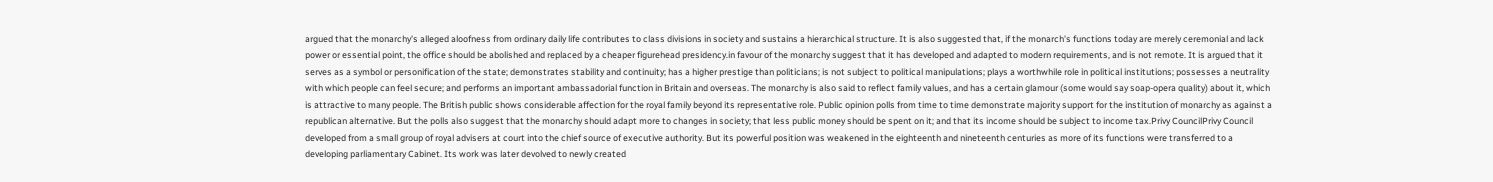argued that the monarchy's alleged aloofness from ordinary daily life contributes to class divisions in society and sustains a hierarchical structure. It is also suggested that, if the monarch's functions today are merely ceremonial and lack power or essential point, the office should be abolished and replaced by a cheaper figurehead presidency.in favour of the monarchy suggest that it has developed and adapted to modern requirements, and is not remote. It is argued that it serves as a symbol or personification of the state; demonstrates stability and continuity; has a higher prestige than politicians; is not subject to political manipulations; plays a worthwhile role in political institutions; possesses a neutrality with which people can feel secure; and performs an important ambassadorial function in Britain and overseas. The monarchy is also said to reflect family values, and has a certain glamour (some would say soap-opera quality) about it, which is attractive to many people. The British public shows considerable affection for the royal family beyond its representative role. Public opinion polls from time to time demonstrate majority support for the institution of monarchy as against a republican alternative. But the polls also suggest that the monarchy should adapt more to changes in society; that less public money should be spent on it; and that its income should be subject to income tax.Privy CouncilPrivy Council developed from a small group of royal advisers at court into the chief source of executive authority. But its powerful position was weakened in the eighteenth and nineteenth centuries as more of its functions were transferred to a developing parliamentary Cabinet. Its work was later devolved to newly created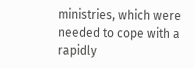ministries, which were needed to cope with a rapidly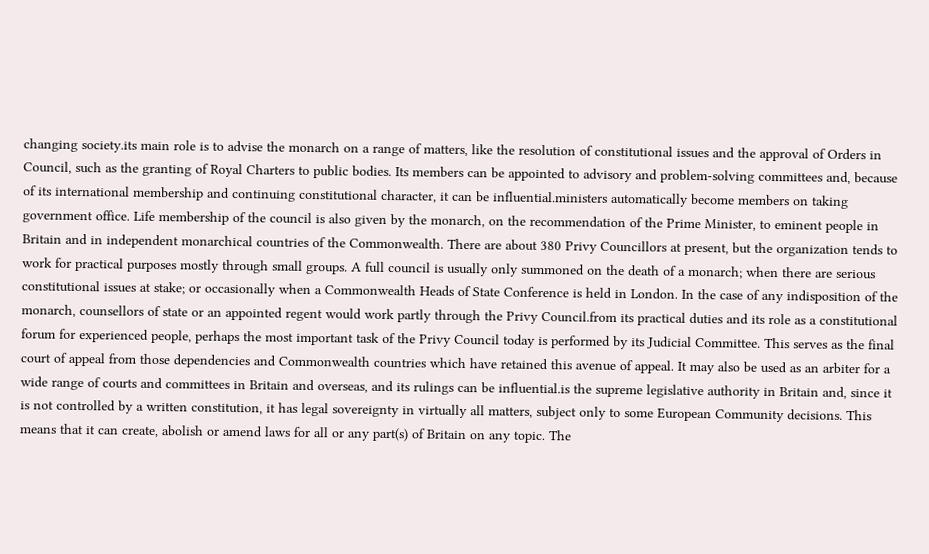changing society.its main role is to advise the monarch on a range of matters, like the resolution of constitutional issues and the approval of Orders in Council, such as the granting of Royal Charters to public bodies. Its members can be appointed to advisory and problem-solving committees and, because of its international membership and continuing constitutional character, it can be influential.ministers automatically become members on taking government office. Life membership of the council is also given by the monarch, on the recommendation of the Prime Minister, to eminent people in Britain and in independent monarchical countries of the Commonwealth. There are about 380 Privy Councillors at present, but the organization tends to work for practical purposes mostly through small groups. A full council is usually only summoned on the death of a monarch; when there are serious constitutional issues at stake; or occasionally when a Commonwealth Heads of State Conference is held in London. In the case of any indisposition of the monarch, counsellors of state or an appointed regent would work partly through the Privy Council.from its practical duties and its role as a constitutional forum for experienced people, perhaps the most important task of the Privy Council today is performed by its Judicial Committee. This serves as the final court of appeal from those dependencies and Commonwealth countries which have retained this avenue of appeal. It may also be used as an arbiter for a wide range of courts and committees in Britain and overseas, and its rulings can be influential.is the supreme legislative authority in Britain and, since it is not controlled by a written constitution, it has legal sovereignty in virtually all matters, subject only to some European Community decisions. This means that it can create, abolish or amend laws for all or any part(s) of Britain on any topic. The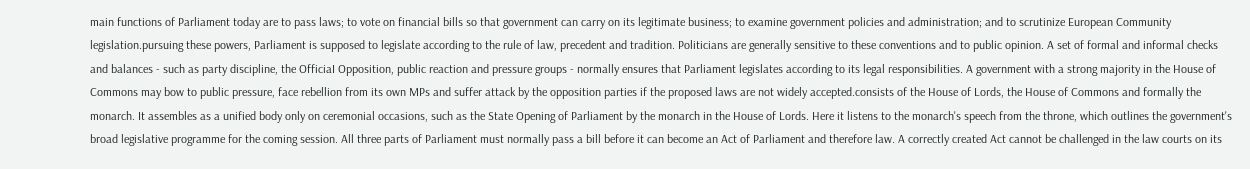main functions of Parliament today are to pass laws; to vote on financial bills so that government can carry on its legitimate business; to examine government policies and administration; and to scrutinize European Community legislation.pursuing these powers, Parliament is supposed to legislate according to the rule of law, precedent and tradition. Politicians are generally sensitive to these conventions and to public opinion. A set of formal and informal checks and balances - such as party discipline, the OfficiaI Opposition, public reaction and pressure groups - normally ensures that Parliament legislates according to its legal responsibilities. A government with a strong majority in the House of Commons may bow to public pressure, face rebellion from its own MPs and suffer attack by the opposition parties if the proposed laws are not widely accepted.consists of the House of Lords, the House of Commons and formally the monarch. It assembles as a unified body only on ceremonial occasions, such as the State Opening of Parliament by the monarch in the House of Lords. Here it listens to the monarch's speech from the throne, which outlines the government's broad legislative programme for the coming session. All three parts of Parliament must normally pass a bill before it can become an Act of Parliament and therefore law. A correctly created Act cannot be challenged in the law courts on its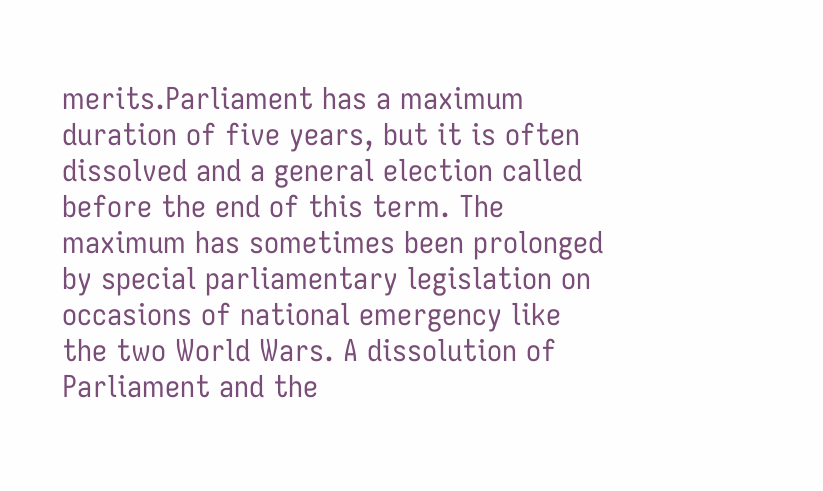merits.Parliament has a maximum duration of five years, but it is often dissolved and a general election called before the end of this term. The maximum has sometimes been prolonged by special parliamentary legislation on occasions of national emergency like the two World Wars. A dissolution of Parliament and the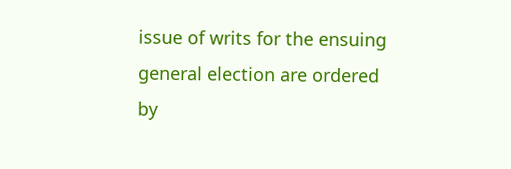issue of writs for the ensuing general election are ordered by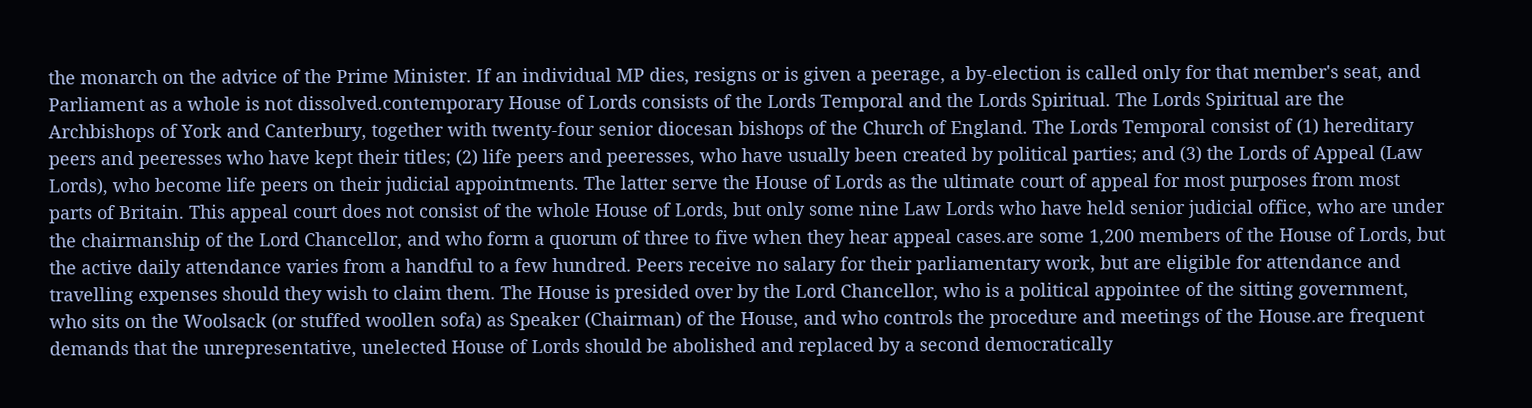the monarch on the advice of the Prime Minister. If an individual MP dies, resigns or is given a peerage, a by-election is called only for that member's seat, and Parliament as a whole is not dissolved.contemporary House of Lords consists of the Lords Temporal and the Lords Spiritual. The Lords Spiritual are the Archbishops of York and Canterbury, together with twenty-four senior diocesan bishops of the Church of England. The Lords Temporal consist of (1) hereditary peers and peeresses who have kept their titles; (2) life peers and peeresses, who have usually been created by political parties; and (3) the Lords of Appeal (Law Lords), who become life peers on their judicial appointments. The latter serve the House of Lords as the ultimate court of appeal for most purposes from most parts of Britain. This appeal court does not consist of the whole House of Lords, but only some nine Law Lords who have held senior judicial office, who are under the chairmanship of the Lord Chancellor, and who form a quorum of three to five when they hear appeal cases.are some 1,200 members of the House of Lords, but the active daily attendance varies from a handful to a few hundred. Peers receive no salary for their parliamentary work, but are eligible for attendance and travelling expenses should they wish to claim them. The House is presided over by the Lord Chancellor, who is a political appointee of the sitting government, who sits on the Woolsack (or stuffed woollen sofa) as Speaker (Chairman) of the House, and who controls the procedure and meetings of the House.are frequent demands that the unrepresentative, unelected House of Lords should be abolished and replaced by a second democratically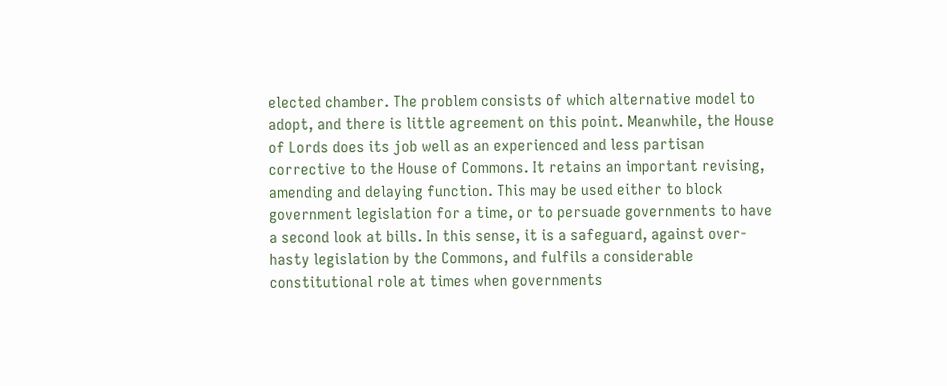elected chamber. The problem consists of which alternative model to adopt, and there is little agreement on this point. Meanwhile, the House of Lords does its job well as an experienced and less partisan corrective to the House of Commons. It retains an important revising, amending and delaying function. This may be used either to block government legislation for a time, or to persuade governments to have a second look at bills. In this sense, it is a safeguard, against over-hasty legislation by the Commons, and fulfils a considerable constitutional role at times when governments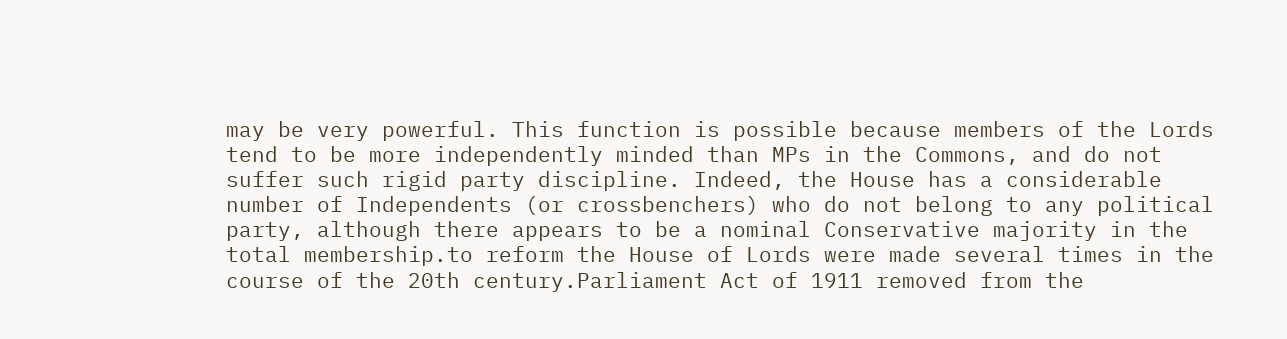may be very powerful. This function is possible because members of the Lords tend to be more independently minded than MPs in the Commons, and do not suffer such rigid party discipline. Indeed, the House has a considerable number of Independents (or crossbenchers) who do not belong to any political party, although there appears to be a nominal Conservative majority in the total membership.to reform the House of Lords were made several times in the course of the 20th century.Parliament Act of 1911 removed from the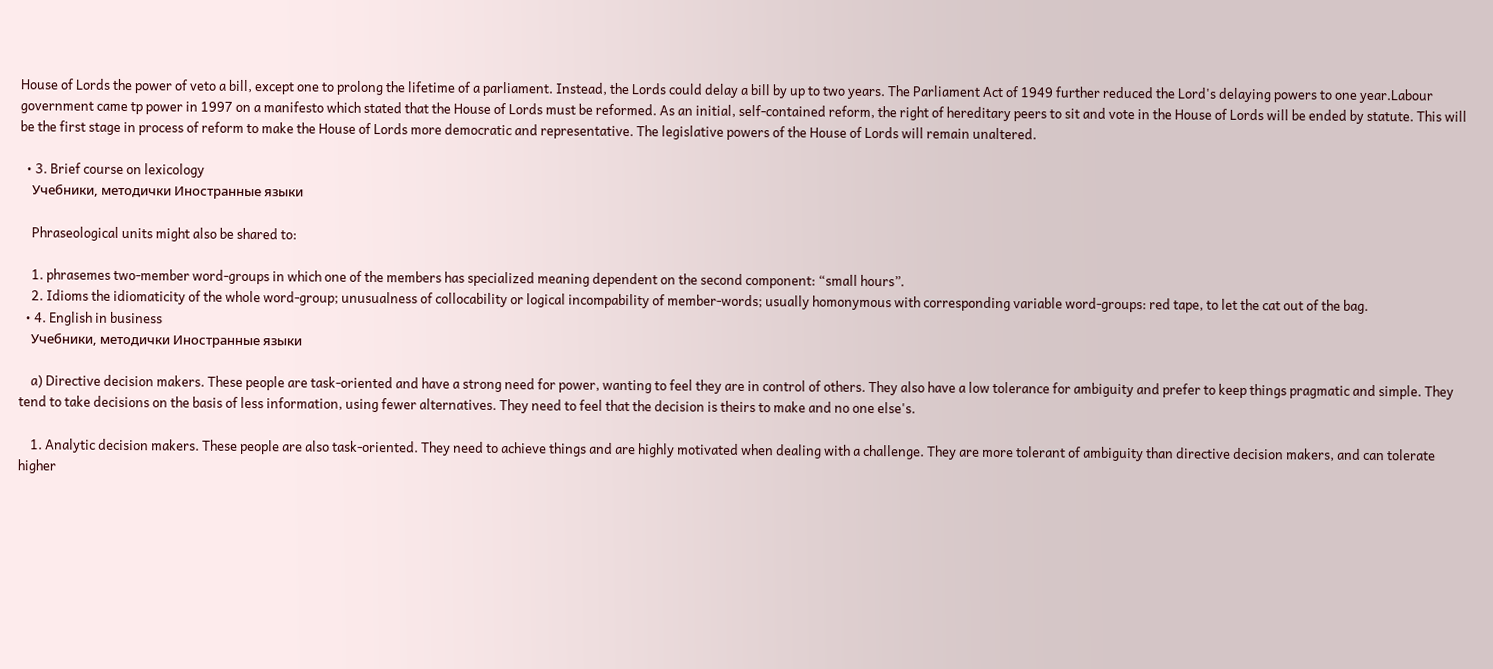House of Lords the power of veto a bill, except one to prolong the lifetime of a parliament. Instead, the Lords could delay a bill by up to two years. The Parliament Act of 1949 further reduced the Lord's delaying powers to one year.Labour government came tp power in 1997 on a manifesto which stated that the House of Lords must be reformed. As an initial, self-contained reform, the right of hereditary peers to sit and vote in the House of Lords will be ended by statute. This will be the first stage in process of reform to make the House of Lords more democratic and representative. The legislative powers of the House of Lords will remain unaltered.

  • 3. Brief course on lexicology
    Учебники, методички Иностранные языки

    Phraseological units might also be shared to:

    1. phrasemes two-member word-groups in which one of the members has specialized meaning dependent on the second component: “small hours”.
    2. Idioms the idiomaticity of the whole word-group; unusualness of collocability or logical incompability of member-words; usually homonymous with corresponding variable word-groups: red tape, to let the cat out of the bag.
  • 4. English in business
    Учебники, методички Иностранные языки

    a) Directive decision makers. These people are task-oriented and have a strong need for power, wanting to feel they are in control of others. They also have a low tolerance for ambiguity and prefer to keep things pragmatic and simple. They tend to take decisions on the basis of less information, using fewer alternatives. They need to feel that the decision is theirs to make and no one else's.

    1. Analytic decision makers. These people are also task-oriented. They need to achieve things and are highly motivated when dealing with a challenge. They are more tolerant of ambiguity than directive decision makers, and can tolerate higher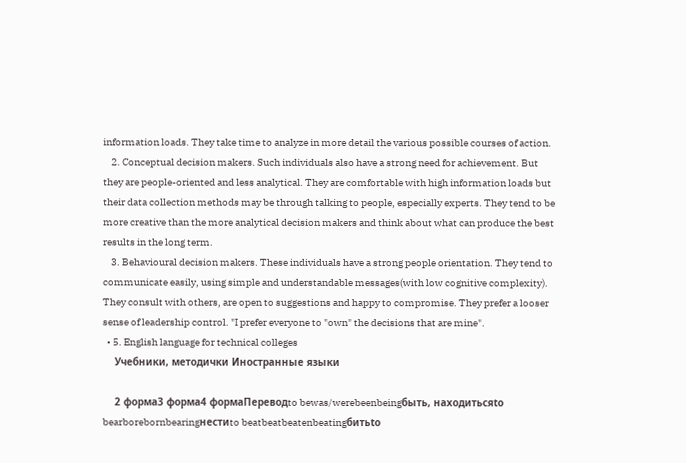information loads. They take time to analyze in more detail the various possible courses of action.
    2. Conceptual decision makers. Such individuals also have a strong need for achievement. But they are people-oriented and less analytical. They are comfortable with high information loads but their data collection methods may be through talking to people, especially experts. They tend to be more creative than the more analytical decision makers and think about what can produce the best results in the long term.
    3. Behavioural decision makers. These individuals have a strong people orientation. They tend to communicate easily, using simple and understandable messages(with low cognitive complexity). They consult with others, are open to suggestions and happy to compromise. They prefer a looser sense of leadership control. "I prefer everyone to "own" the decisions that are mine".
  • 5. English language for technical colleges
    Учебники, методички Иностранные языки

    2 форма3 форма4 формаПереводto bewas/werebeenbeingбыть, находитьсяto bearborebornbearingнестиto beatbeatbeatenbeatingбитьto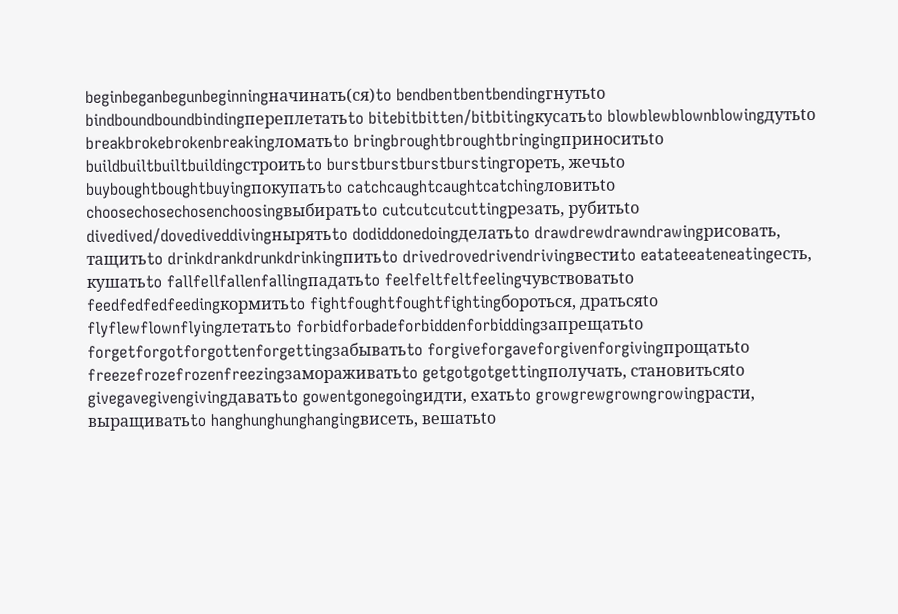beginbeganbegunbeginningначинать(ся)to bendbentbentbendingгнутьto bindboundboundbindingпереплетатьto bitebitbitten/bitbitingкусатьto blowblewblownblowingдутьto breakbrokebrokenbreakingломатьto bringbroughtbroughtbringingприноситьto buildbuiltbuiltbuildingстроитьto burstburstburstburstingгореть, жечьto buyboughtboughtbuyingпокупатьto catchcaughtcaughtcatchingловитьto choosechosechosenchoosingвыбиратьto cutcutcutcuttingрезать, рубитьto divedived/dovediveddivingнырятьto dodiddonedoingделатьto drawdrewdrawndrawingрисовать, тащитьto drinkdrankdrunkdrinkingпитьto drivedrovedrivendrivingвестиto eatateeateneatingесть, кушатьto fallfellfallenfallingпадатьto feelfeltfeltfeelingчувствоватьto feedfedfedfeedingкормитьto fightfoughtfoughtfightingбороться, дратьсяto flyflewflownflyingлетатьto forbidforbadeforbiddenforbiddingзапрещатьto forgetforgotforgottenforgettingзабыватьto forgiveforgaveforgivenforgivingпрощатьto freezefrozefrozenfreezingзамораживатьto getgotgotgettingполучать, становитьсяto givegavegivengivingдаватьto gowentgonegoingидти, ехатьto growgrewgrowngrowingрасти, выращиватьto hanghunghunghangingвисеть, вешатьto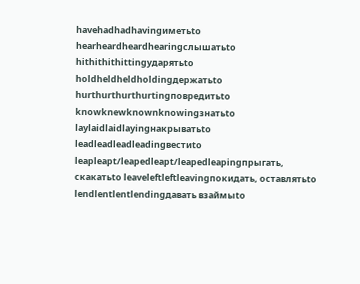havehadhadhavingиметьto hearheardheardhearingслышатьto hithithithittingударятьto holdheldheldholdingдержатьto hurthurthurthurtingповредитьto knowknewknownknowingзнатьto laylaidlaidlayingнакрыватьto leadleadleadleadingвестиto leapleapt/leapedleapt/leapedleapingпрыгать, скакатьto leaveleftleftleavingпокидать, оставлятьto lendlentlentlendingдавать взаймыto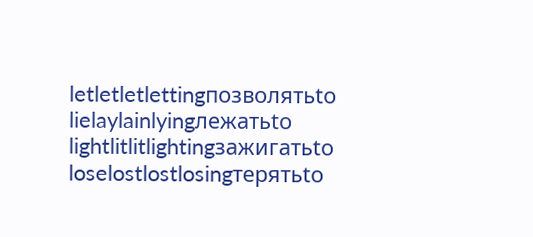letletletlettingпозволятьto lielaylainlyingлежатьto lightlitlitlightingзажигатьto loselostlostlosingтерятьto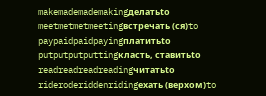makemademademakingделатьto meetmetmetmeetingвстречать (ся)to paypaidpaidpayingплатитьto putputputputtingкласть, ставитьto readreadreadreadingчитатьto rideroderiddenridingехать (верхом)to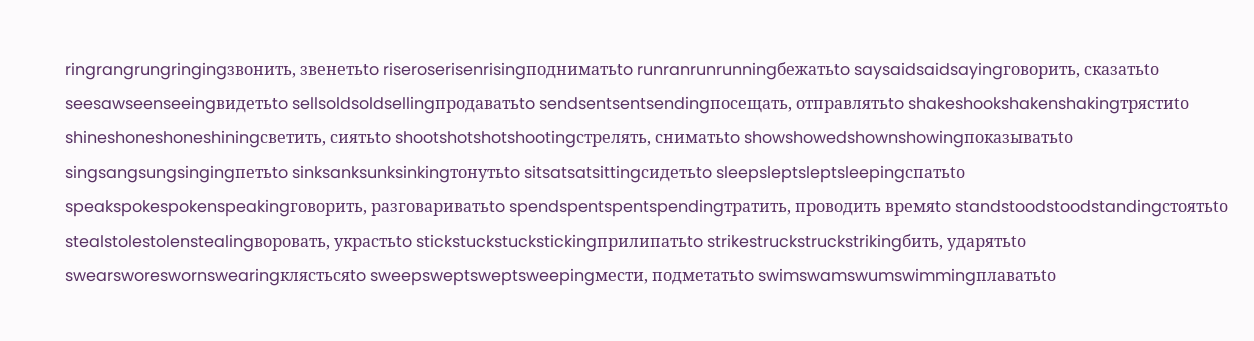ringrangrungringingзвонить, звенетьto riseroserisenrisingподниматьto runranrunrunningбежатьto saysaidsaidsayingговорить, сказатьto seesawseenseeingвидетьto sellsoldsoldsellingпродаватьto sendsentsentsendingпосещать, отправлятьto shakeshookshakenshakingтрястиto shineshoneshoneshiningсветить, сиятьto shootshotshotshootingстрелять, сниматьto showshowedshownshowingпоказыватьto singsangsungsingingпетьto sinksanksunksinkingтонутьto sitsatsatsittingсидетьto sleepsleptsleptsleepingспатьto speakspokespokenspeakingговорить, разговариватьto spendspentspentspendingтратить, проводить времяto standstoodstoodstandingстоятьto stealstolestolenstealingворовать, украстьto stickstuckstuckstickingприлипатьto strikestruckstruckstrikingбить, ударятьto swearsworeswornswearingклястьсяto sweepsweptsweptsweepingмести, подметатьto swimswamswumswimmingплаватьto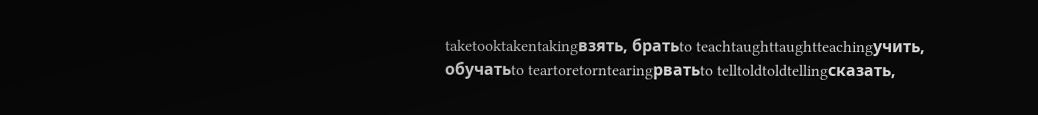taketooktakentakingвзять, братьto teachtaughttaughtteachingучить, обучатьto teartoretorntearingрватьto telltoldtoldtellingсказать,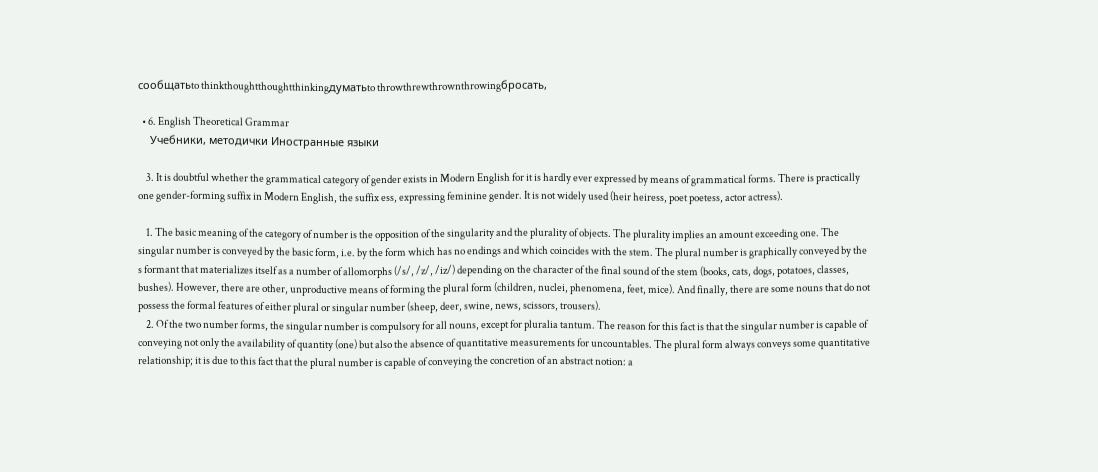сообщатьto thinkthoughtthoughtthinkingдуматьto throwthrewthrownthrowingбросать,

  • 6. English Theoretical Grammar
    Учебники, методички Иностранные языки

    3. It is doubtful whether the grammatical category of gender exists in Modern English for it is hardly ever expressed by means of grammatical forms. There is practically one gender-forming suffix in Modern English, the suffix ess, expressing feminine gender. It is not widely used (heir heiress, poet poetess, actor actress).

    1. The basic meaning of the category of number is the opposition of the singularity and the plurality of objects. The plurality implies an amount exceeding one. The singular number is conveyed by the basic form, i.e. by the form which has no endings and which coincides with the stem. The plural number is graphically conveyed by the s formant that materializes itself as a number of allomorphs (/s/, /z/, /iz/) depending on the character of the final sound of the stem (books, cats, dogs, potatoes, classes, bushes). However, there are other, unproductive means of forming the plural form (children, nuclei, phenomena, feet, mice). And finally, there are some nouns that do not possess the formal features of either plural or singular number (sheep, deer, swine, news, scissors, trousers).
    2. Of the two number forms, the singular number is compulsory for all nouns, except for pluralia tantum. The reason for this fact is that the singular number is capable of conveying not only the availability of quantity (one) but also the absence of quantitative measurements for uncountables. The plural form always conveys some quantitative relationship; it is due to this fact that the plural number is capable of conveying the concretion of an abstract notion: a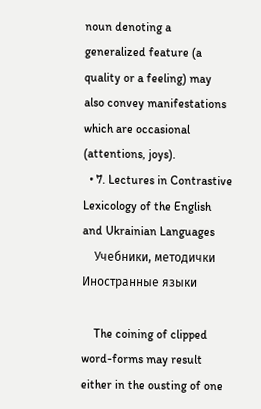noun denoting a generalized feature (a quality or a feeling) may also convey manifestations which are occasional (attentions, joys).
  • 7. Lectures in Contrastive Lexicology of the English and Ukrainian Languages
    Учебники, методички Иностранные языки

    The coining of clipped word-forms may result either in the ousting of one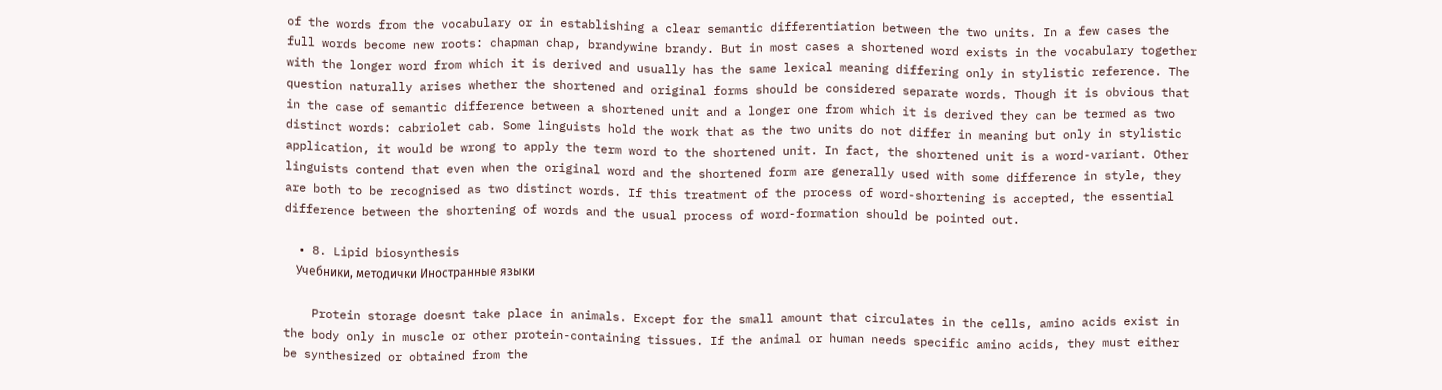of the words from the vocabulary or in establishing a clear semantic differentiation between the two units. In a few cases the full words become new roots: chapman chap, brandywine brandy. But in most cases a shortened word exists in the vocabulary together with the longer word from which it is derived and usually has the same lexical meaning differing only in stylistic reference. The question naturally arises whether the shortened and original forms should be considered separate words. Though it is obvious that in the case of semantic difference between a shortened unit and a longer one from which it is derived they can be termed as two distinct words: cabriolet cab. Some linguists hold the work that as the two units do not differ in meaning but only in stylistic application, it would be wrong to apply the term word to the shortened unit. In fact, the shortened unit is a word-variant. Other linguists contend that even when the original word and the shortened form are generally used with some difference in style, they are both to be recognised as two distinct words. If this treatment of the process of word-shortening is accepted, the essential difference between the shortening of words and the usual process of word-formation should be pointed out.

  • 8. Lipid biosynthesis
    Учебники, методички Иностранные языки

    Protein storage doesnt take place in animals. Except for the small amount that circulates in the cells, amino acids exist in the body only in muscle or other protein-containing tissues. If the animal or human needs specific amino acids, they must either be synthesized or obtained from the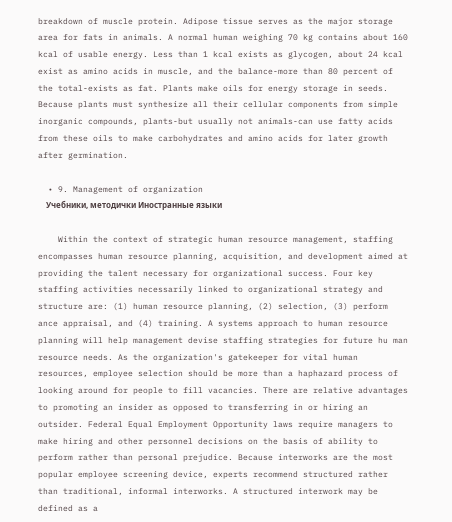breakdown of muscle protein. Adipose tissue serves as the major storage area for fats in animals. A normal human weighing 70 kg contains about 160 kcal of usable energy. Less than 1 kcal exists as glycogen, about 24 kcal exist as amino acids in muscle, and the balance-more than 80 percent of the total-exists as fat. Plants make oils for energy storage in seeds. Because plants must synthesize all their cellular components from simple inorganic compounds, plants-but usually not animals-can use fatty acids from these oils to make carbohydrates and amino acids for later growth after germination.

  • 9. Management of organization
    Учебники, методички Иностранные языки

    Within the context of strategic human resource management, staffing encompasses human resource planning, acquisition, and development aimed at providing the talent necessary for organizational success. Four key staffing activities necessarily linked to organizational strategy and structure are: (1) human resource planning, (2) selection, (3) perform ance appraisal, and (4) training. A systems approach to human resource planning will help management devise staffing strategies for future hu man resource needs. As the organization's gatekeeper for vital human resources, employee selection should be more than a haphazard process of looking around for people to fill vacancies. There are relative advantages to promoting an insider as opposed to transferring in or hiring an outsider. Federal Equal Employment Opportunity laws require managers to make hiring and other personnel decisions on the basis of ability to perform rather than personal prejudice. Because interworks are the most popular employee screening device, experts recommend structured rather than traditional, informal interworks. A structured interwork may be defined as a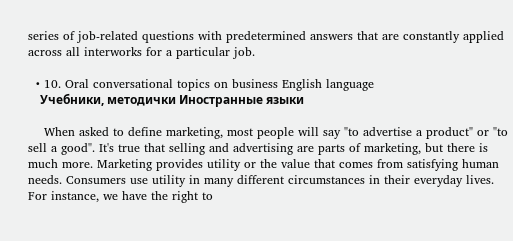series of job-related questions with predetermined answers that are constantly applied across all interworks for a particular job.

  • 10. Oral conversational topics on business English language
    Учебники, методички Иностранные языки

    When asked to define marketing, most people will say "to advertise a product" or "to sell a good". It's true that selling and advertising are parts of marketing, but there is much more. Marketing provides utility or the value that comes from satisfying human needs. Consumers use utility in many different circumstances in their everyday lives. For instance, we have the right to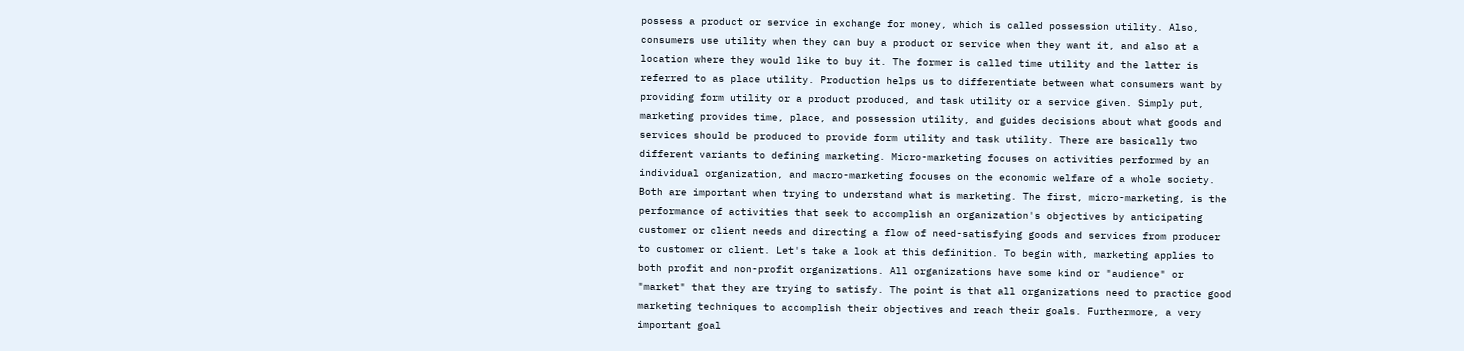possess a product or service in exchange for money, which is called possession utility. Also, consumers use utility when they can buy a product or service when they want it, and also at a location where they would like to buy it. The former is called time utility and the latter is referred to as place utility. Production helps us to differentiate between what consumers want by providing form utility or a product produced, and task utility or a service given. Simply put, marketing provides time, place, and possession utility, and guides decisions about what goods and services should be produced to provide form utility and task utility. There are basically two different variants to defining marketing. Micro-marketing focuses on activities performed by an individual organization, and macro-marketing focuses on the economic welfare of a whole society. Both are important when trying to understand what is marketing. The first, micro-marketing, is the performance of activities that seek to accomplish an organization's objectives by anticipating customer or client needs and directing a flow of need-satisfying goods and services from producer to customer or client. Let's take a look at this definition. To begin with, marketing applies to both profit and non-profit organizations. All organizations have some kind or "audience" or "market" that they are trying to satisfy. The point is that all organizations need to practice good marketing techniques to accomplish their objectives and reach their goals. Furthermore, a very important goal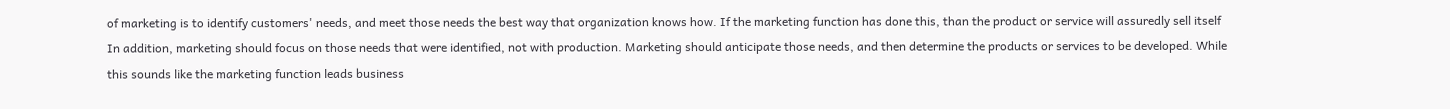of marketing is to identify customers' needs, and meet those needs the best way that organization knows how. If the marketing function has done this, than the product or service will assuredly sell itself In addition, marketing should focus on those needs that were identified, not with production. Marketing should anticipate those needs, and then determine the products or services to be developed. While this sounds like the marketing function leads business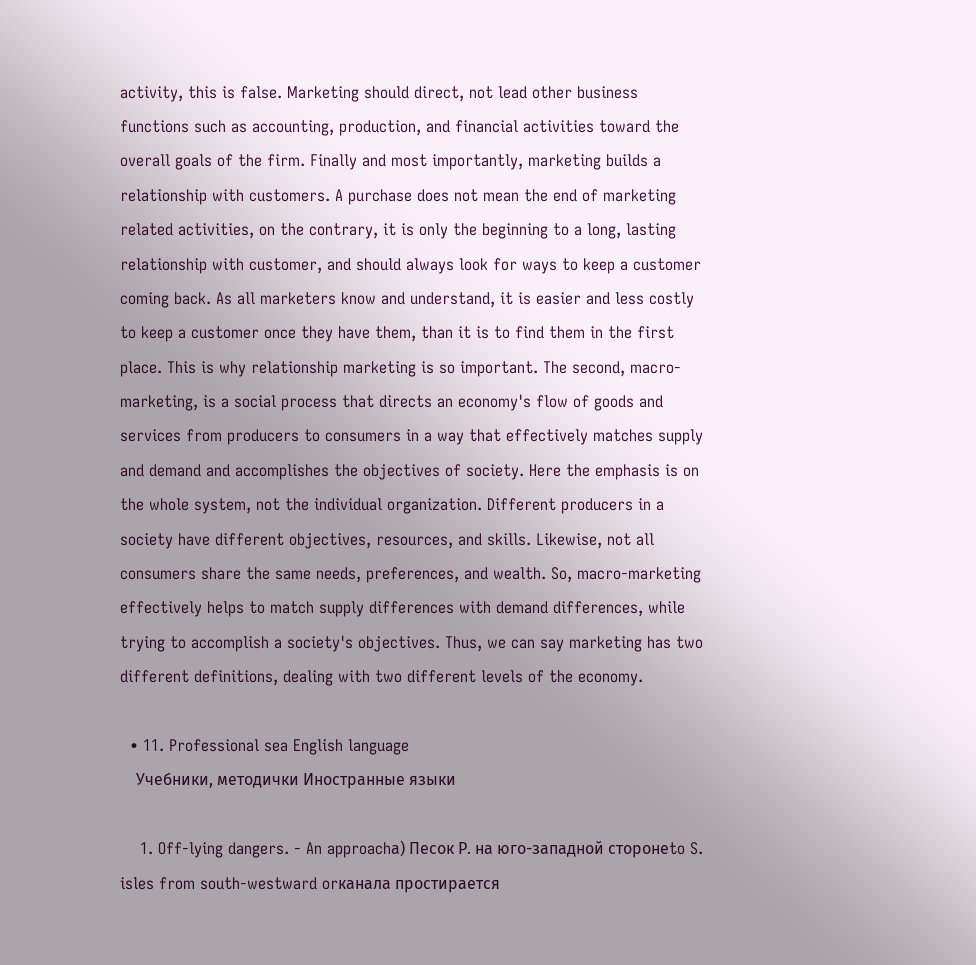activity, this is false. Marketing should direct, not lead other business functions such as accounting, production, and financial activities toward the overall goals of the firm. Finally and most importantly, marketing builds a relationship with customers. A purchase does not mean the end of marketing related activities, on the contrary, it is only the beginning to a long, lasting relationship with customer, and should always look for ways to keep a customer coming back. As all marketers know and understand, it is easier and less costly to keep a customer once they have them, than it is to find them in the first place. This is why relationship marketing is so important. The second, macro-marketing, is a social process that directs an economy's flow of goods and services from producers to consumers in a way that effectively matches supply and demand and accomplishes the objectives of society. Here the emphasis is on the whole system, not the individual organization. Different producers in a society have different objectives, resources, and skills. Likewise, not all consumers share the same needs, preferences, and wealth. So, macro-marketing effectively helps to match supply differences with demand differences, while trying to accomplish a society's objectives. Thus, we can say marketing has two different definitions, dealing with two different levels of the economy.

  • 11. Professional sea English language
    Учебники, методички Иностранные языки

    1. Off-lying dangers. - An approachа) Песок Р. на юго-западной сторонеto S. isles from south-westward orканала простирается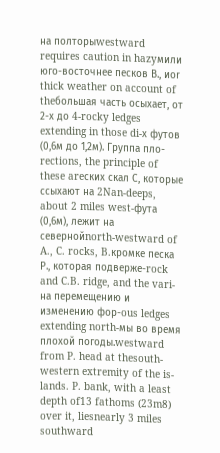на полторыwestward requires caution in hazyмили юго-восточнее песков В., иor thick weather on account of theбольшая часть осыхает, от 2-х до 4-rocky ledges extending in those di-х футов (0,6м до 1,2м). Группа пло-rections, the principle of these areских скал С, которые ссыхают на 2Nan-deeps, about 2 miles west-фута (0,6м), лежит на севернойnorth-westward of A., C. rocks, B.кромке песка Р., которая подверже-rock and C.B. ridge, and the vari-на перемещению и изменению фор-ous ledges extending north-мы во время плохой погоды.westward from P. head at thesouth-western extremity of the is-lands. P. bank, with a least depth of13 fathoms (23m8) over it, liesnearly 3 miles southward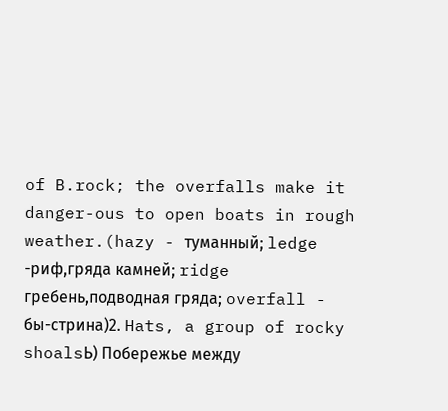of B.rock; the overfalls make it danger-ous to open boats in rough weather.(hazy - туманный; ledge -риф,гряда камней; ridge гребень,подводная гряда; overfall - бы-стрина)2. Hats, a group of rocky shoalsЬ) Побережье между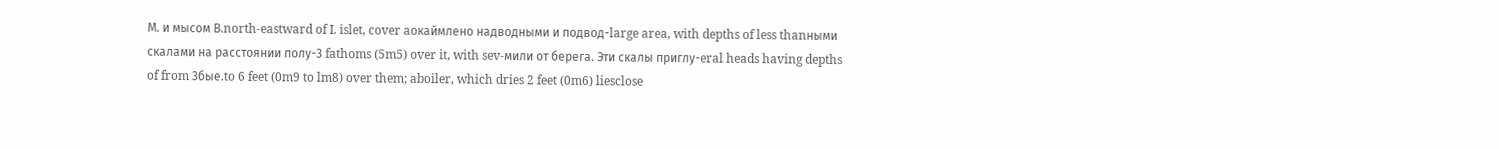М. и мысом В.north-eastward of I. islet, cover aокаймлено надводными и подвод-large area, with depths of less thanными скалами на расстоянии полу-3 fathoms (5m5) over it, with sev-мили от берега. Эти скалы приглу-eral heads having depths of from 3бые.to 6 feet (0m9 to lm8) over them; aboiler, which dries 2 feet (0m6) liesclose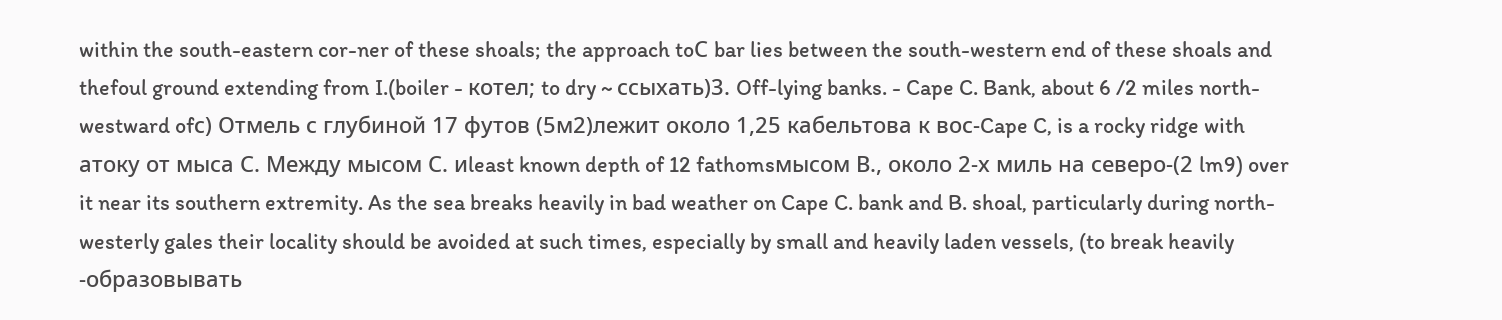within the south-eastern cor-ner of these shoals; the approach toС bar lies between the south-western end of these shoals and thefoul ground extending from I.(boiler - котел; to dry ~ ссыхать)3. Off-lying banks. - Cape C. Bank, about 6 /2 miles north-westward ofс) Отмель с глубиной 17 футов (5м2)лежит около 1,25 кабельтова к вос-Cape C, is a rocky ridge with aтоку от мыса С. Между мысом С. иleast known depth of 12 fathomsмысом В., около 2-х миль на северо-(2 lm9) over it near its southern extremity. As the sea breaks heavily in bad weather on Cape C. bank and B. shoal, particularly during north-westerly gales their locality should be avoided at such times, especially by small and heavily laden vessels, (to break heavily -образовывать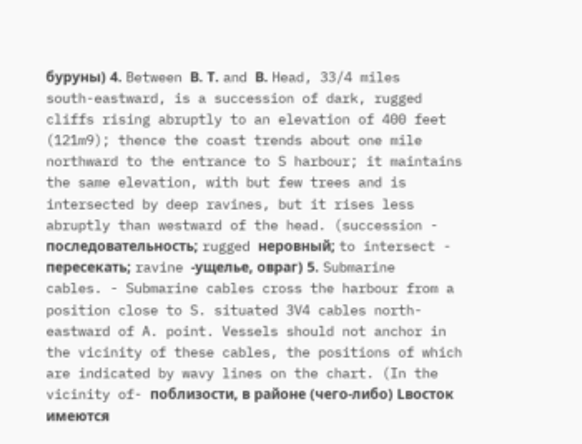буруны) 4. Between В. Т. and В. Head, 33/4 miles south-eastward, is a succession of dark, rugged cliffs rising abruptly to an elevation of 400 feet (121m9); thence the coast trends about one mile northward to the entrance to S harbour; it maintains the same elevation, with but few trees and is intersected by deep ravines, but it rises less abruptly than westward of the head. (succession - последовательность; rugged неровный; to intersect - пересекать; ravine -ущелье, овраг) 5. Submarine cables. - Submarine cables cross the harbour from a position close to S. situated 3V4 cables north-eastward of A. point. Vessels should not anchor in the vicinity of these cables, the positions of which are indicated by wavy lines on the chart. (In the vicinity of- поблизости, в районе (чего-либо) Lвосток имеются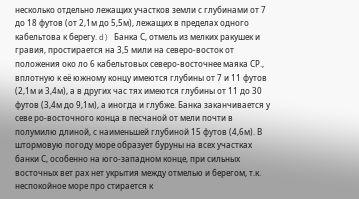несколько отдельно лежащих участков земли с глубинами от 7 до 18 футов (от 2,1м до 5,5м), лежащих в пределах одного кабельтова к берегу. d) Банка С, отмель из мелких ракушек и гравия, простирается на 3,5 мили на северо-восток от положения око ло 6 кабельтовых северо-восточнее маяка СР., вплотную к её южному концу имеются глубины от 7 и 11 футов (2,1м и 3,4м), а в других час тях имеются глубины от 11 до 30 футов (3,4м до 9,1м), а иногда и глубже. Банка заканчивается у севе ро-восточного конца в песчаной от мели почти в полумилю длиной, с наименьшей глубиной 15 футов (4,6м). В штормовую погоду море образует буруны на всех участках банки С, особенно на юго-западном конце, при сильных восточных вет рах нет укрытия между отмелью и берегом, т.к. неспокойное море про стирается к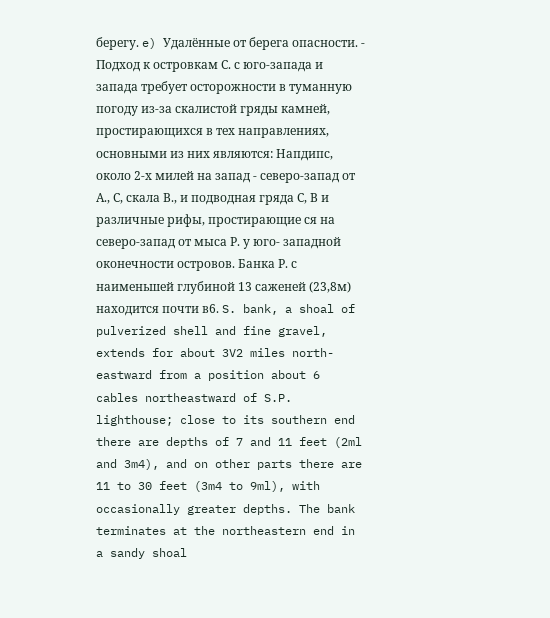берегу. e) Удалённые от берега опасности. - Подход к островкам С. с юго-запада и запада требует осторожности в туманную погоду из-за скалистой гряды камней, простирающихся в тех направлениях, основными из них являются: Напдипс, около 2-х милей на запад - северо-запад от А., С, скала В., и подводная гряда С, В и различные рифы, простирающие ся на северо-запад от мыса Р. у юго- западной оконечности островов. Банка Р. с наименьшей глубиной 13 саженей (23,8м) находится почти в6. S. bank, a shoal of pulverized shell and fine gravel, extends for about 3V2 miles north-eastward from a position about 6 cables northeastward of S.P. lighthouse; close to its southern end there are depths of 7 and 11 feet (2ml and 3m4), and on other parts there are 11 to 30 feet (3m4 to 9ml), with occasionally greater depths. The bank terminates at the northeastern end in a sandy shoal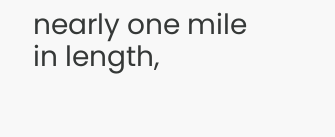nearly one mile in length,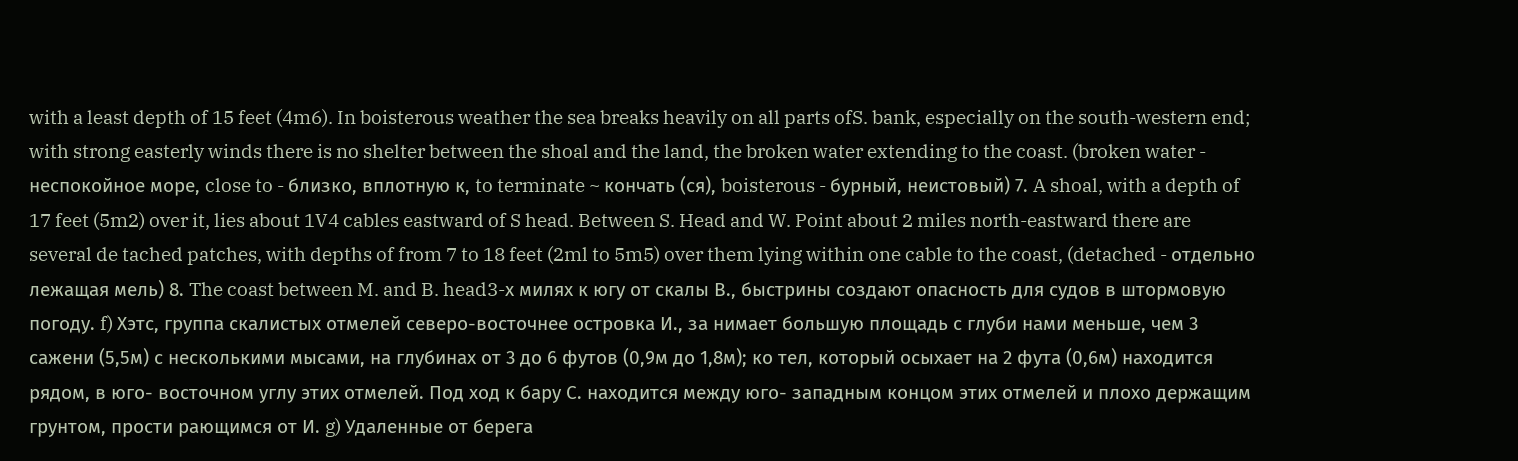with a least depth of 15 feet (4m6). In boisterous weather the sea breaks heavily on all parts ofS. bank, especially on the south-western end; with strong easterly winds there is no shelter between the shoal and the land, the broken water extending to the coast. (broken water - неспокойное море, close to - близко, вплотную к, to terminate ~ кончать (ся), boisterous - бурный, неистовый) 7. A shoal, with a depth of 17 feet (5m2) over it, lies about 1V4 cables eastward of S head. Between S. Head and W. Point about 2 miles north-eastward there are several de tached patches, with depths of from 7 to 18 feet (2ml to 5m5) over them lying within one cable to the coast, (detached - отдельно лежащая мель) 8. The coast between M. and B. head3-х милях к югу от скалы В., быстрины создают опасность для судов в штормовую погоду. f) Хэтс, группа скалистых отмелей северо-восточнее островка И., за нимает большую площадь с глуби нами меньше, чем 3 сажени (5,5м) с несколькими мысами, на глубинах от 3 до 6 футов (0,9м до 1,8м); ко тел, который осыхает на 2 фута (0,6м) находится рядом, в юго- восточном углу этих отмелей. Под ход к бару С. находится между юго- западным концом этих отмелей и плохо держащим грунтом, прости рающимся от И. g) Удаленные от берега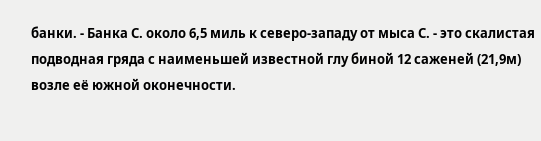банки. - Банка С. около 6,5 миль к северо-западу от мыса С. - это скалистая подводная гряда с наименьшей известной глу биной 12 саженей (21,9м) возле её южной оконечности.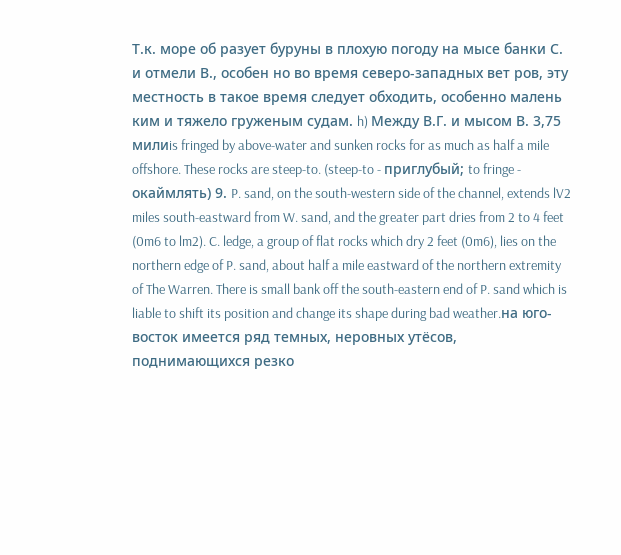Т.к. море об разует буруны в плохую погоду на мысе банки С. и отмели В., особен но во время северо-западных вет ров, эту местность в такое время следует обходить, особенно малень ким и тяжело груженым судам. h) Между В.Г. и мысом В. 3,75 милиis fringed by above-water and sunken rocks for as much as half a mile offshore. These rocks are steep-to. (steep-to - приглубый; to fringe - окаймлять) 9. P. sand, on the south-western side of the channel, extends lV2 miles south-eastward from W. sand, and the greater part dries from 2 to 4 feet (0m6 to lm2). C. ledge, a group of flat rocks which dry 2 feet (0m6), lies on the northern edge of P. sand, about half a mile eastward of the northern extremity of The Warren. There is small bank off the south-eastern end of P. sand which is liable to shift its position and change its shape during bad weather.на юго-восток имеется ряд темных, неровных утёсов, поднимающихся резко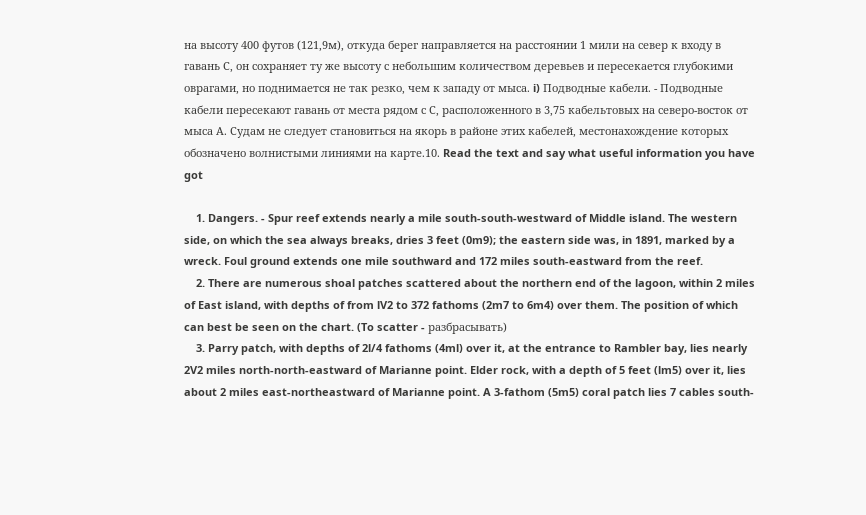на высоту 400 футов (121,9м), откуда берег направляется на расстоянии 1 мили на север к входу в гавань С, он сохраняет ту же высоту с небольшим количеством деревьев и пересекается глубокими оврагами, но поднимается не так резко, чем к западу от мыса. i) Подводные кабели. - Подводные кабели пересекают гавань от места рядом с С, расположенного в 3,75 кабельтовых на северо-восток от мыса А. Судам не следует становиться на якорь в районе этих кабелей, местонахождение которых обозначено волнистыми линиями на карте.10. Read the text and say what useful information you have got

    1. Dangers. - Spur reef extends nearly a mile south-south-westward of Middle island. The western side, on which the sea always breaks, dries 3 feet (0m9); the eastern side was, in 1891, marked by a wreck. Foul ground extends one mile southward and 172 miles south-eastward from the reef.
    2. There are numerous shoal patches scattered about the northern end of the lagoon, within 2 miles of East island, with depths of from lV2 to 372 fathoms (2m7 to 6m4) over them. The position of which can best be seen on the chart. (To scatter - разбрасывать)
    3. Parry patch, with depths of 2l/4 fathoms (4ml) over it, at the entrance to Rambler bay, lies nearly 2V2 miles north-north-eastward of Marianne point. Elder rock, with a depth of 5 feet (lm5) over it, lies about 2 miles east-northeastward of Marianne point. A 3-fathom (5m5) coral patch lies 7 cables south-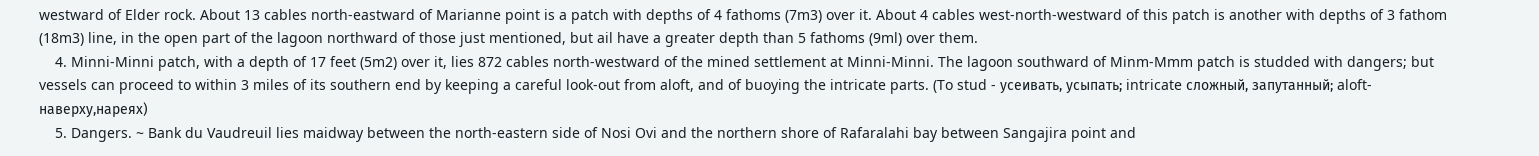westward of Elder rock. About 13 cables north-eastward of Marianne point is a patch with depths of 4 fathoms (7m3) over it. About 4 cables west-north-westward of this patch is another with depths of 3 fathom (18m3) line, in the open part of the lagoon northward of those just mentioned, but ail have a greater depth than 5 fathoms (9ml) over them.
    4. Minni-Minni patch, with a depth of 17 feet (5m2) over it, lies 872 cables north-westward of the mined settlement at Minni-Minni. The lagoon southward of Minm-Mmm patch is studded with dangers; but vessels can proceed to within 3 miles of its southern end by keeping a careful look-out from aloft, and of buoying the intricate parts. (To stud - усеивать, усыпать; intricate сложный, запутанный; aloft- наверху,нареях)
    5. Dangers. ~ Bank du Vaudreuil lies maidway between the north-eastern side of Nosi Ovi and the northern shore of Rafaralahi bay between Sangajira point and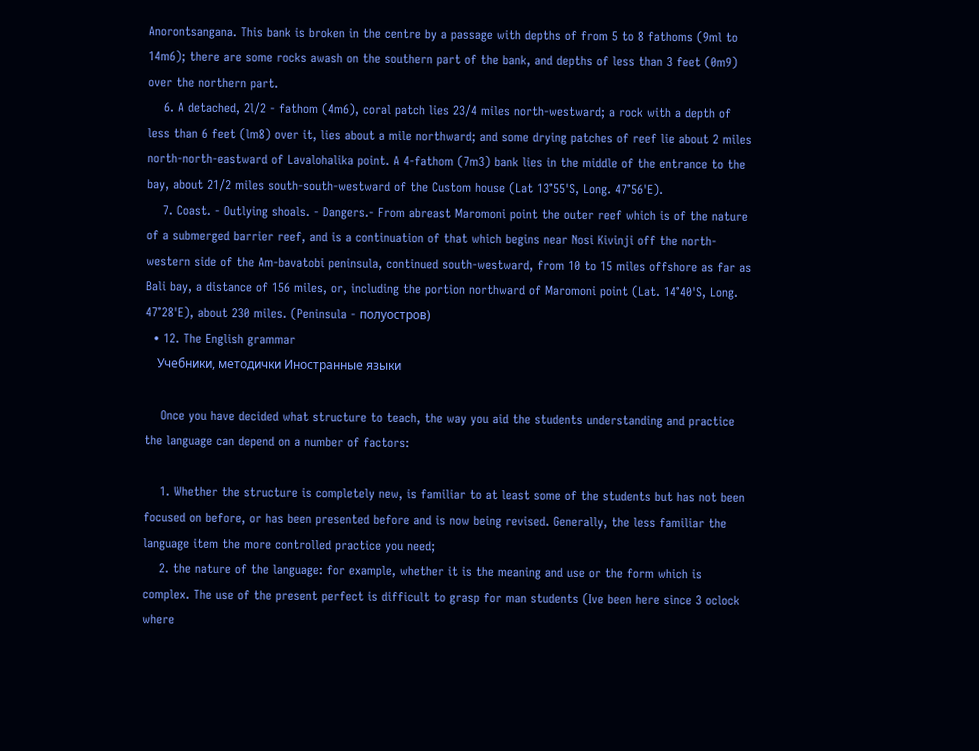Anorontsangana. This bank is broken in the centre by a passage with depths of from 5 to 8 fathoms (9ml to 14m6); there are some rocks awash on the southern part of the bank, and depths of less than 3 feet (0m9) over the northern part.
    6. A detached, 2l/2 - fathom (4m6), coral patch lies 23/4 miles north-westward; a rock with a depth of less than 6 feet (lm8) over it, lies about a mile northward; and some drying patches of reef lie about 2 miles north-north-eastward of Lavalohalika point. A 4-fathom (7m3) bank lies in the middle of the entrance to the bay, about 21/2 miles south-south-westward of the Custom house (Lat 13°55'S, Long. 47°56'E).
    7. Coast. - Outlying shoals. - Dangers.- From abreast Maromoni point the outer reef which is of the nature of a submerged barrier reef, and is a continuation of that which begins near Nosi Kivinji off the north-western side of the Am-bavatobi peninsula, continued south-westward, from 10 to 15 miles offshore as far as Bali bay, a distance of 156 miles, or, including the portion northward of Maromoni point (Lat. 14°40'S, Long. 47°28'E), about 230 miles. (Peninsula - полуостров)
  • 12. The English grammar
    Учебники, методички Иностранные языки

    Once you have decided what structure to teach, the way you aid the students understanding and practice the language can depend on a number of factors:

    1. Whether the structure is completely new, is familiar to at least some of the students but has not been focused on before, or has been presented before and is now being revised. Generally, the less familiar the language item the more controlled practice you need;
    2. the nature of the language: for example, whether it is the meaning and use or the form which is complex. The use of the present perfect is difficult to grasp for man students (Ive been here since 3 oclock where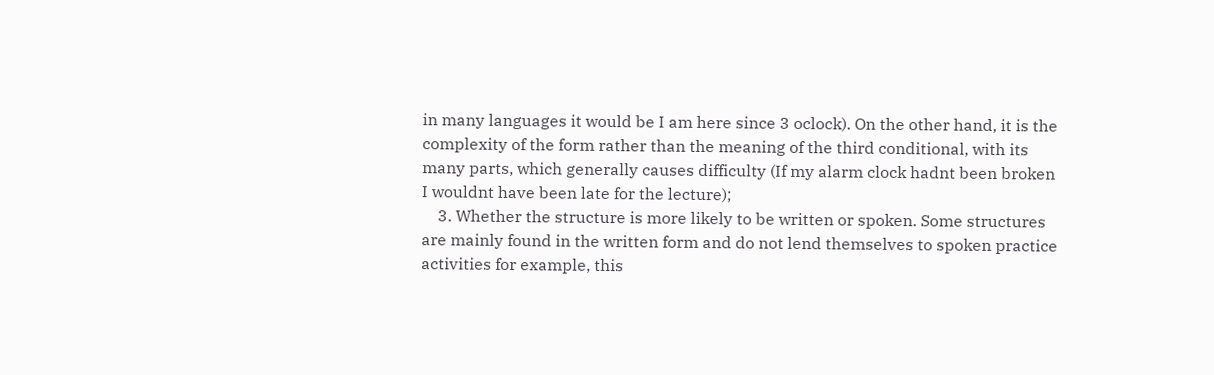in many languages it would be I am here since 3 oclock). On the other hand, it is the complexity of the form rather than the meaning of the third conditional, with its many parts, which generally causes difficulty (If my alarm clock hadnt been broken I wouldnt have been late for the lecture);
    3. Whether the structure is more likely to be written or spoken. Some structures are mainly found in the written form and do not lend themselves to spoken practice activities for example, this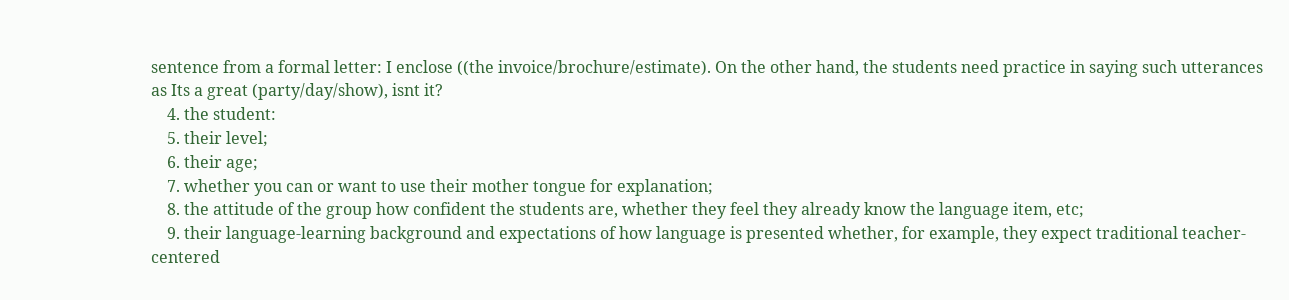sentence from a formal letter: I enclose ((the invoice/brochure/estimate). On the other hand, the students need practice in saying such utterances as Its a great (party/day/show), isnt it?
    4. the student:
    5. their level;
    6. their age;
    7. whether you can or want to use their mother tongue for explanation;
    8. the attitude of the group how confident the students are, whether they feel they already know the language item, etc;
    9. their language-learning background and expectations of how language is presented whether, for example, they expect traditional teacher-centered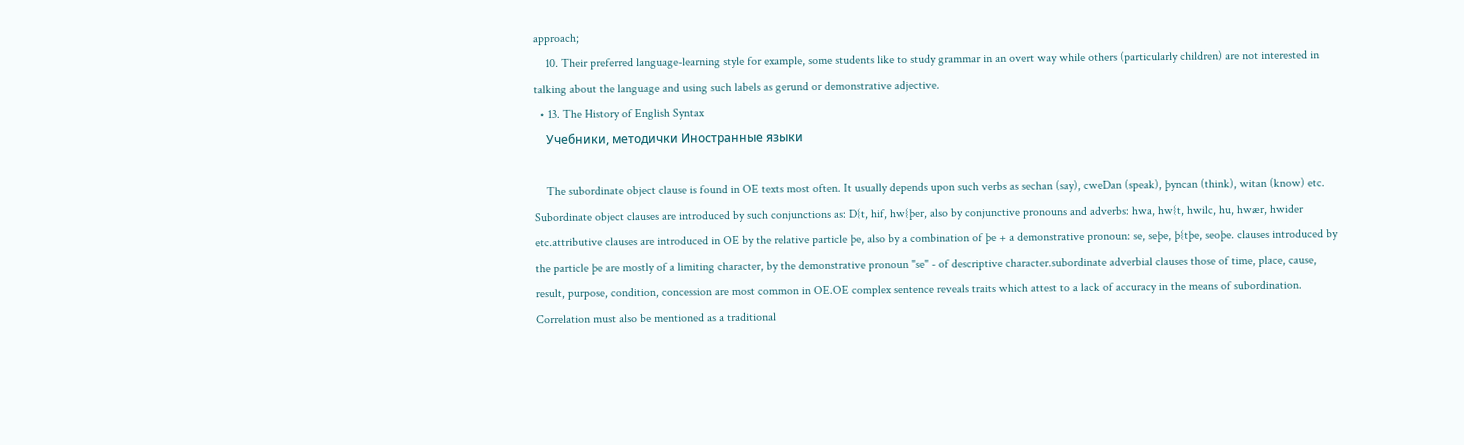approach;
    10. Their preferred language-learning style for example, some students like to study grammar in an overt way while others (particularly children) are not interested in talking about the language and using such labels as gerund or demonstrative adjective.
  • 13. The History of English Syntax
    Учебники, методички Иностранные языки

    The subordinate object clause is found in OE texts most often. It usually depends upon such verbs as sechan (say), cweDan (speak), þyncan (think), witan (know) etc. Subordinate object clauses are introduced by such conjunctions as: D{t, hif, hw{þer, also by conjunctive pronouns and adverbs: hwa, hw{t, hwilc, hu, hwær, hwider etc.attributive clauses are introduced in OE by the relative particle þe, also by a combination of þe + a demonstrative pronoun: se, seþe, þ{tþe, seoþe. clauses introduced by the particle þe are mostly of a limiting character, by the demonstrative pronoun "se" - of descriptive character.subordinate adverbial clauses those of time, place, cause, result, purpose, condition, concession are most common in OE.OE complex sentence reveals traits which attest to a lack of accuracy in the means of subordination. Correlation must also be mentioned as a traditional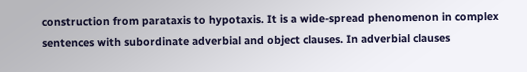construction from parataxis to hypotaxis. It is a wide-spread phenomenon in complex sentences with subordinate adverbial and object clauses. In adverbial clauses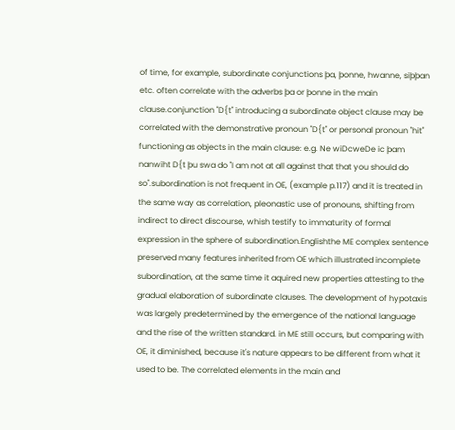of time, for example, subordinate conjunctions þa, þonne, hwanne, siþþan etc. often correlate with the adverbs þa or þonne in the main clause.conjunction "D{t" introducing a subordinate object clause may be correlated with the demonstrative pronoun "D{t" or personal pronoun "hit" functioning as objects in the main clause: e.g. Ne wiDcweDe ic þam nanwiht D{t þu swa do "I am not at all against that that you should do so".subordination is not frequent in OE, (example p.117) and it is treated in the same way as correlation, pleonastic use of pronouns, shifting from indirect to direct discourse, whish testify to immaturity of formal expression in the sphere of subordination.Englishthe ME complex sentence preserved many features inherited from OE which illustrated incomplete subordination, at the same time it aquired new properties attesting to the gradual elaboration of subordinate clauses. The development of hypotaxis was largely predetermined by the emergence of the national language and the rise of the written standard. in ME still occurs, but comparing with OE, it diminished, because it's nature appears to be different from what it used to be. The correlated elements in the main and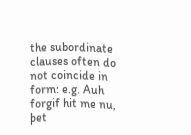the subordinate clauses often do not coincide in form: e.g. Auh forgif hit me nu, þet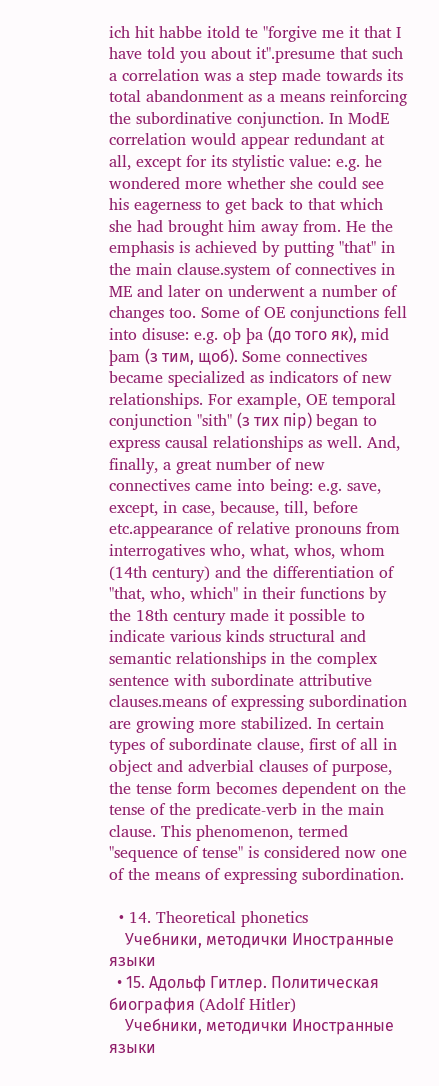ich hit habbe itold te "forgive me it that I have told you about it".presume that such a correlation was a step made towards its total abandonment as a means reinforcing the subordinative conjunction. In ModE correlation would appear redundant at all, except for its stylistic value: e.g. he wondered more whether she could see his eagerness to get back to that which she had brought him away from. He the emphasis is achieved by putting "that" in the main clause.system of connectives in ME and later on underwent a number of changes too. Some of OE conjunctions fell into disuse: e.g. oþ þa (до того як), mid þam (з тим, щоб). Some connectives became specialized as indicators of new relationships. For example, OE temporal conjunction "sith" (з тих пір) began to express causal relationships as well. And, finally, a great number of new connectives came into being: e.g. save, except, in case, because, till, before etc.appearance of relative pronouns from interrogatives who, what, whos, whom (14th century) and the differentiation of "that, who, which" in their functions by the 18th century made it possible to indicate various kinds structural and semantic relationships in the complex sentence with subordinate attributive clauses.means of expressing subordination are growing more stabilized. In certain types of subordinate clause, first of all in object and adverbial clauses of purpose, the tense form becomes dependent on the tense of the predicate-verb in the main clause. This phenomenon, termed "sequence of tense" is considered now one of the means of expressing subordination.

  • 14. Theoretical phonetics
    Учебники, методички Иностранные языки
  • 15. Адольф Гитлер. Политическая биография (Adolf Hitler)
    Учебники, методички Иностранные языки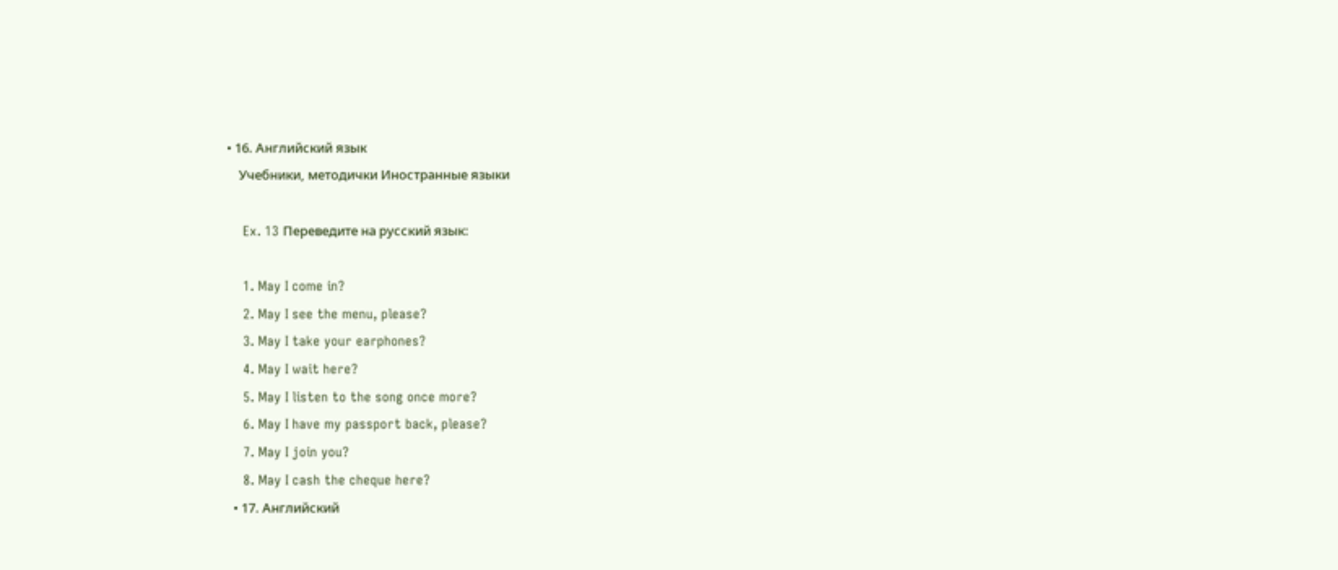• 16. Английский язык
    Учебники, методички Иностранные языки

    Ex. 13 Переведите на русский язык:

    1. May I come in?
    2. May I see the menu, please?
    3. May I take your earphones?
    4. May I wait here?
    5. May I listen to the song once more?
    6. May I have my passport back, please?
    7. May I join you?
    8. May I cash the cheque here?
  • 17. Английский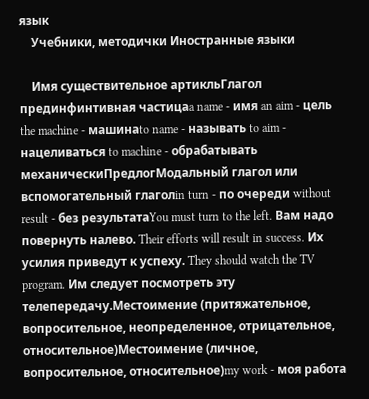язык
    Учебники, методички Иностранные языки

    Имя существительное артикльГлагол прединфинтивная частицаa name - имя an aim - цель the machine - машинаto name - называть to aim - нацеливаться to machine - обрабатывать механическиПредлогМодальный глагол или вспомогательный глаголin turn - по очереди without result - без результатаYou must turn to the left. Вам надо повернуть налево. Their efforts will result in success. Их усилия приведут к успеху. They should watch the TV program. Им следует посмотреть эту телепередачу.Местоимение (притяжательное, вопросительное, неопределенное, отрицательное, относительное)Местоимение (личное, вопросительное, относительное)my work - моя работа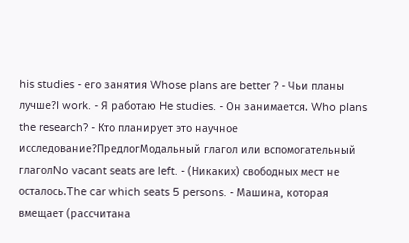his studies - его занятия Whose plans are better ? - Чьи планы лучше?I work. - Я работаю He studies. - Он занимается. Who plans the research? - Кто планирует это научное исследование?ПредлогМодальный глагол или вспомогательный глаголNo vacant seats are left. - (Никаких) свободных мест не осталось.The car which seats 5 persons. - Машина, которая вмещает (рассчитана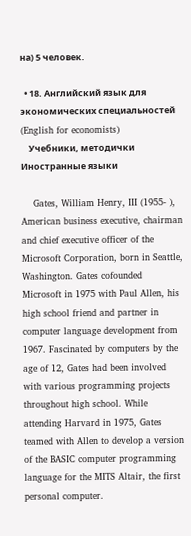на) 5 человек.

  • 18. Английский язык для экономических специальностей (English for economists)
    Учебники, методички Иностранные языки

    Gates, William Henry, III (1955- ), American business executive, chairman and chief executive officer of the Microsoft Corporation, born in Seattle, Washington. Gates cofounded Microsoft in 1975 with Paul Allen, his high school friend and partner in computer language development from 1967. Fascinated by computers by the age of 12, Gates had been involved with various programming projects throughout high school. While attending Harvard in 1975, Gates teamed with Allen to develop a version of the BASIC computer programming language for the MITS Altair, the first personal computer.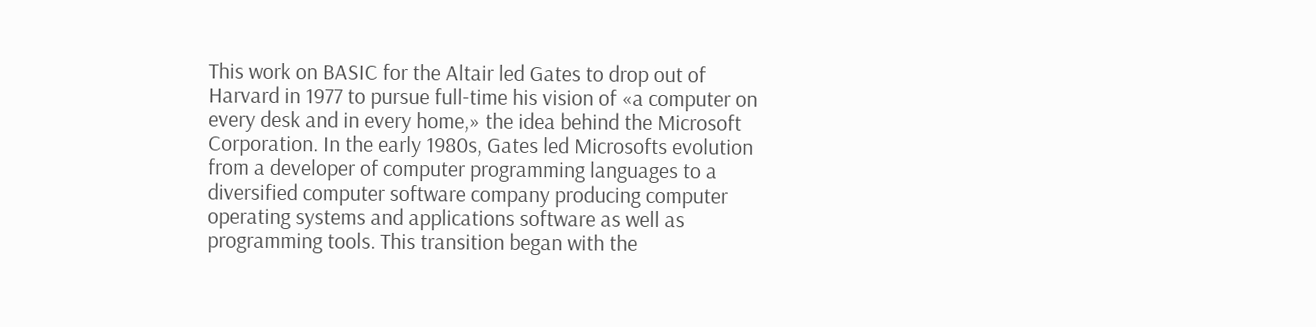This work on BASIC for the Altair led Gates to drop out of Harvard in 1977 to pursue full-time his vision of «a computer on every desk and in every home,» the idea behind the Microsoft Corporation. In the early 1980s, Gates led Microsofts evolution from a developer of computer programming languages to a diversified computer software company producing computer operating systems and applications software as well as programming tools. This transition began with the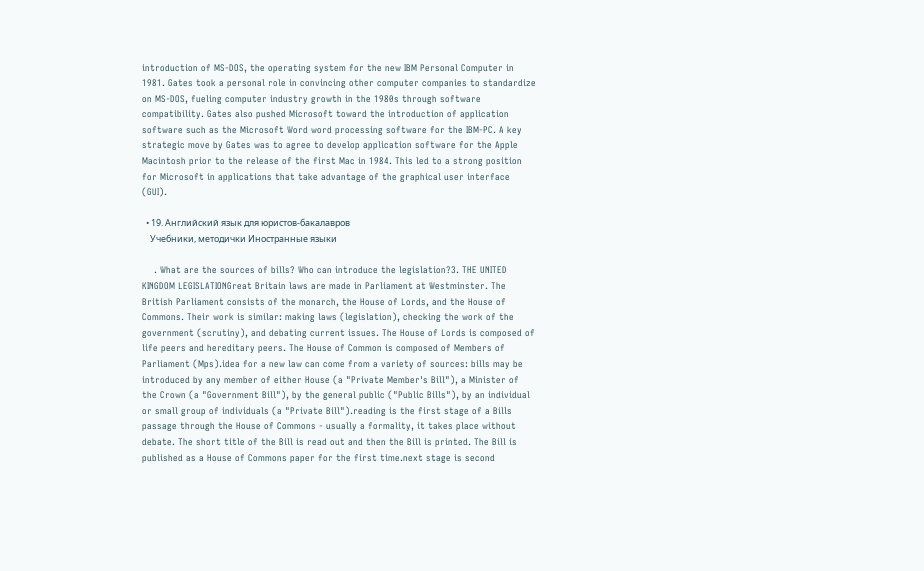introduction of MS-DOS, the operating system for the new IBM Personal Computer in 1981. Gates took a personal role in convincing other computer companies to standardize on MS-DOS, fueling computer industry growth in the 1980s through software compatibility. Gates also pushed Microsoft toward the introduction of application software such as the Microsoft Word word processing software for the IBM-PC. A key strategic move by Gates was to agree to develop application software for the Apple Macintosh prior to the release of the first Mac in 1984. This led to a strong position for Microsoft in applications that take advantage of the graphical user interface (GUI).

  • 19. Английский язык для юристов-бакалавров
    Учебники, методички Иностранные языки

    . What are the sources of bills? Who can introduce the legislation?3. THE UNITED KINGDOM LEGISLATIONGreat Britain laws are made in Parliament at Westminster. The British Parliament consists of the monarch, the House of Lords, and the House of Commons. Their work is similar: making laws (legislation), checking the work of the government (scrutiny), and debating current issues. The House of Lords is composed of life peers and hereditary peers. The House of Common is composed of Members of Parliament (Mps).idea for a new law can come from a variety of sources: bills may be introduced by any member of either House (a "Private Member's Bill"), a Minister of the Crown (a "Government Bill"), by the general public ("Public Bills"), by an individual or small group of individuals (a "Private Bill").reading is the first stage of a Bills passage through the House of Commons - usually a formality, it takes place without debate. The short title of the Bill is read out and then the Bill is printed. The Bill is published as a House of Commons paper for the first time.next stage is second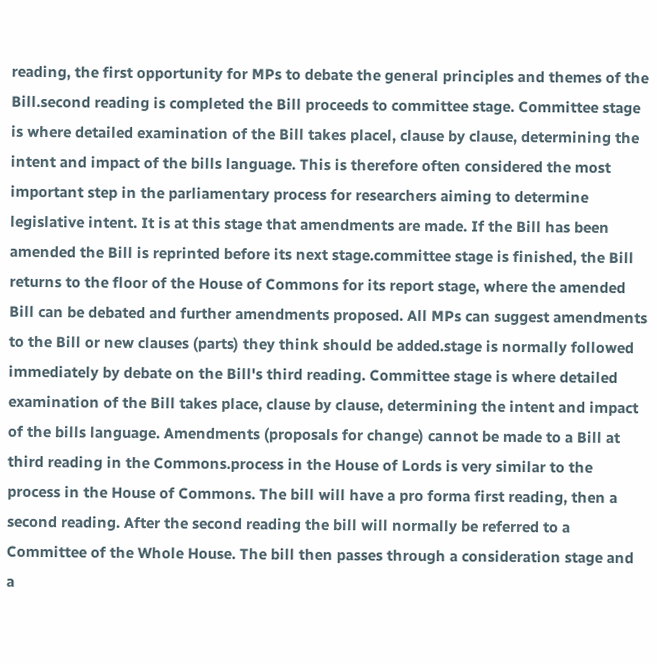reading, the first opportunity for MPs to debate the general principles and themes of the Bill.second reading is completed the Bill proceeds to committee stage. Committee stage is where detailed examination of the Bill takes placel, clause by clause, determining the intent and impact of the bills language. This is therefore often considered the most important step in the parliamentary process for researchers aiming to determine legislative intent. It is at this stage that amendments are made. If the Bill has been amended the Bill is reprinted before its next stage.committee stage is finished, the Bill returns to the floor of the House of Commons for its report stage, where the amended Bill can be debated and further amendments proposed. All MPs can suggest amendments to the Bill or new clauses (parts) they think should be added.stage is normally followed immediately by debate on the Bill's third reading. Committee stage is where detailed examination of the Bill takes place, clause by clause, determining the intent and impact of the bills language. Amendments (proposals for change) cannot be made to a Bill at third reading in the Commons.process in the House of Lords is very similar to the process in the House of Commons. The bill will have a pro forma first reading, then a second reading. After the second reading the bill will normally be referred to a Committee of the Whole House. The bill then passes through a consideration stage and a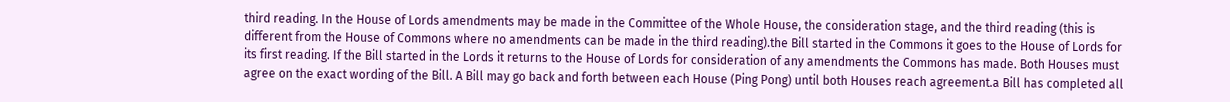third reading. In the House of Lords amendments may be made in the Committee of the Whole House, the consideration stage, and the third reading (this is different from the House of Commons where no amendments can be made in the third reading).the Bill started in the Commons it goes to the House of Lords for its first reading. If the Bill started in the Lords it returns to the House of Lords for consideration of any amendments the Commons has made. Both Houses must agree on the exact wording of the Bill. A Bill may go back and forth between each House (Ping Pong) until both Houses reach agreement.a Bill has completed all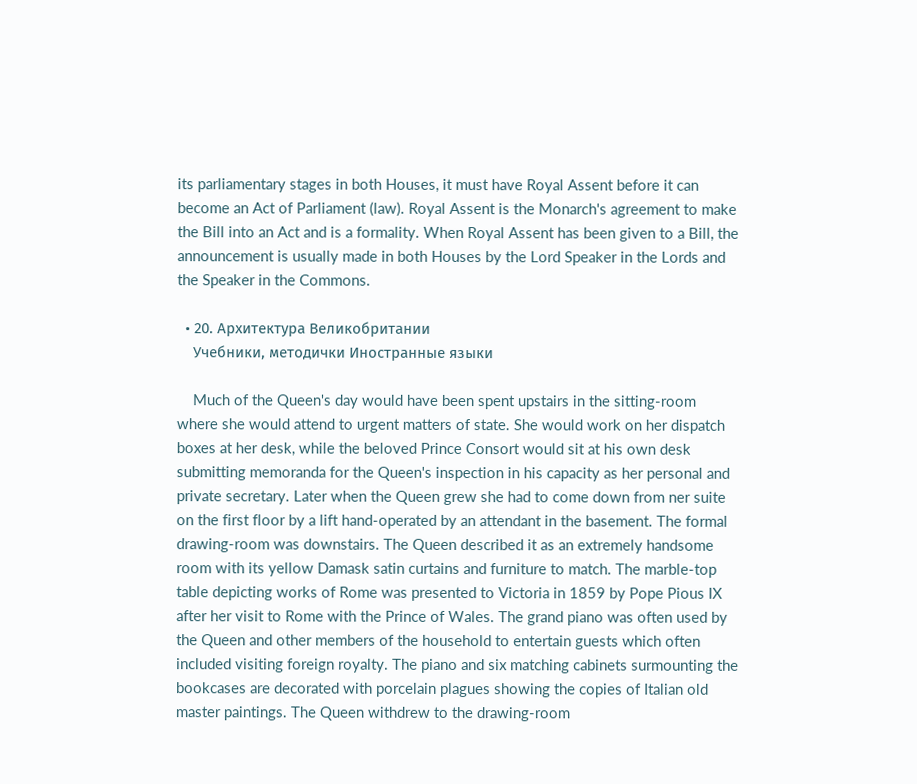its parliamentary stages in both Houses, it must have Royal Assent before it can become an Act of Parliament (law). Royal Assent is the Monarch's agreement to make the Bill into an Act and is a formality. When Royal Assent has been given to a Bill, the announcement is usually made in both Houses by the Lord Speaker in the Lords and the Speaker in the Commons.

  • 20. Архитектура Великобритании
    Учебники, методички Иностранные языки

    Much of the Queen's day would have been spent upstairs in the sitting-room where she would attend to urgent matters of state. She would work on her dispatch boxes at her desk, while the beloved Prince Consort would sit at his own desk submitting memoranda for the Queen's inspection in his capacity as her personal and private secretary. Later when the Queen grew she had to come down from ner suite on the first floor by a lift hand-operated by an attendant in the basement. The formal drawing-room was downstairs. The Queen described it as an extremely handsome room with its yellow Damask satin curtains and furniture to match. The marble-top table depicting works of Rome was presented to Victoria in 1859 by Pope Pious IX after her visit to Rome with the Prince of Wales. The grand piano was often used by the Queen and other members of the household to entertain guests which often included visiting foreign royalty. The piano and six matching cabinets surmounting the bookcases are decorated with porcelain plagues showing the copies of Italian old master paintings. The Queen withdrew to the drawing-room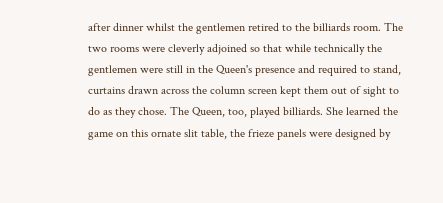after dinner whilst the gentlemen retired to the billiards room. The two rooms were cleverly adjoined so that while technically the gentlemen were still in the Queen's presence and required to stand, curtains drawn across the column screen kept them out of sight to do as they chose. The Queen, too, played billiards. She learned the game on this ornate slit table, the frieze panels were designed by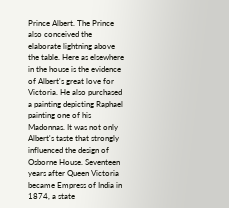Prince Albert. The Prince also conceived the elaborate lightning above the table. Here as elsewhere in the house is the evidence of Albert's great love for Victoria. He also purchased a painting depicting Raphael painting one of his Madonnas. It was not only Albert's taste that strongly influenced the design of Osborne House. Seventeen years after Queen Victoria became Empress of India in 1874, a state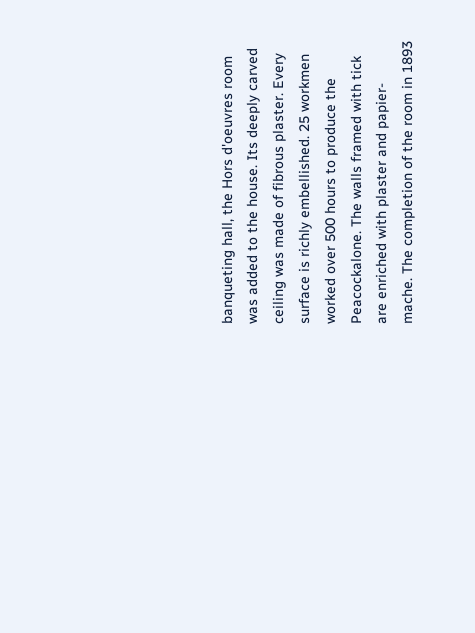banqueting hall, the Hors d'oeuvres room was added to the house. Its deeply carved ceiling was made of fibrous plaster. Every surface is richly embellished. 25 workmen worked over 500 hours to produce the Peacockalone. The walls framed with tick are enriched with plaster and papier-mache. The completion of the room in 1893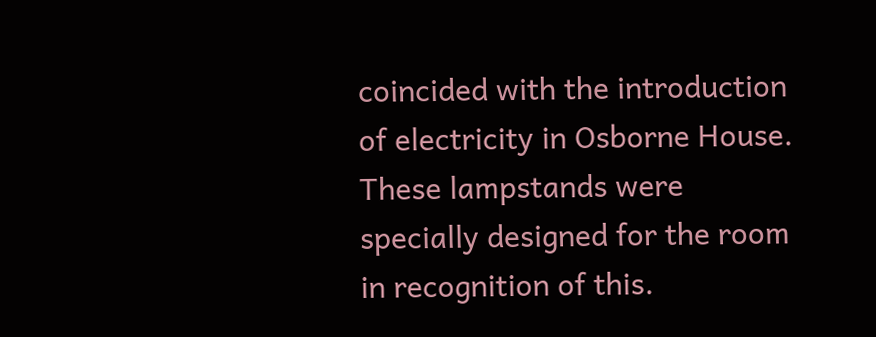coincided with the introduction of electricity in Osborne House. These lampstands were specially designed for the room in recognition of this.